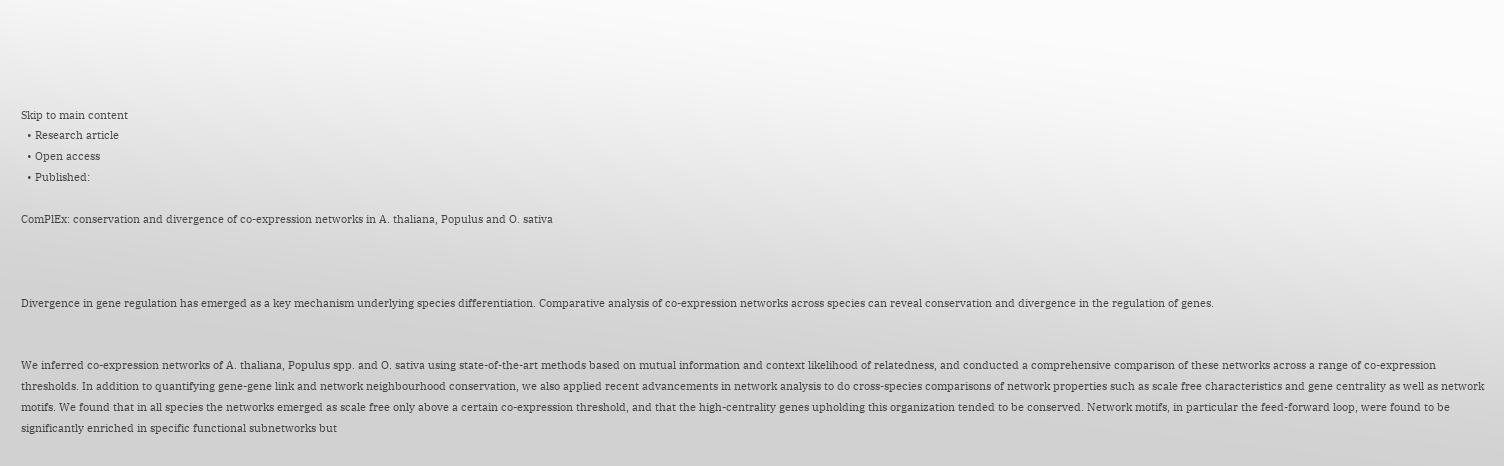Skip to main content
  • Research article
  • Open access
  • Published:

ComPlEx: conservation and divergence of co-expression networks in A. thaliana, Populus and O. sativa



Divergence in gene regulation has emerged as a key mechanism underlying species differentiation. Comparative analysis of co-expression networks across species can reveal conservation and divergence in the regulation of genes.


We inferred co-expression networks of A. thaliana, Populus spp. and O. sativa using state-of-the-art methods based on mutual information and context likelihood of relatedness, and conducted a comprehensive comparison of these networks across a range of co-expression thresholds. In addition to quantifying gene-gene link and network neighbourhood conservation, we also applied recent advancements in network analysis to do cross-species comparisons of network properties such as scale free characteristics and gene centrality as well as network motifs. We found that in all species the networks emerged as scale free only above a certain co-expression threshold, and that the high-centrality genes upholding this organization tended to be conserved. Network motifs, in particular the feed-forward loop, were found to be significantly enriched in specific functional subnetworks but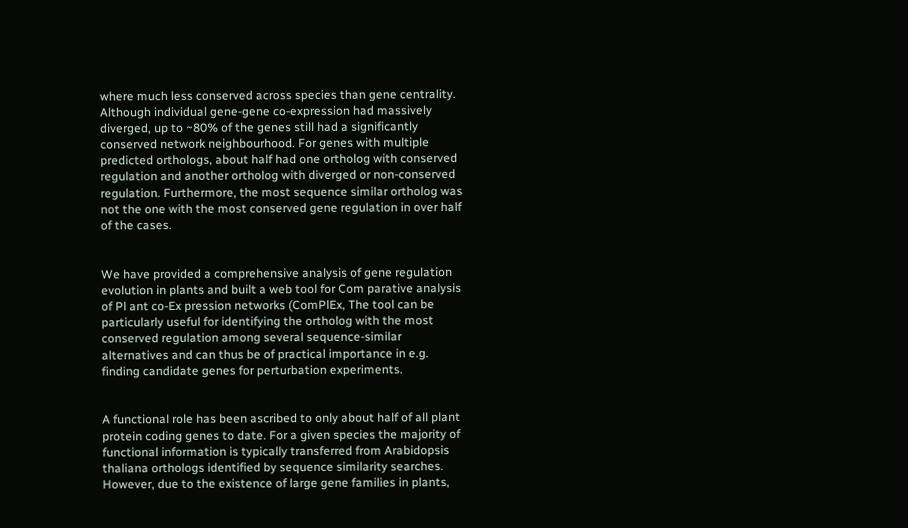where much less conserved across species than gene centrality. Although individual gene-gene co-expression had massively diverged, up to ~80% of the genes still had a significantly conserved network neighbourhood. For genes with multiple predicted orthologs, about half had one ortholog with conserved regulation and another ortholog with diverged or non-conserved regulation. Furthermore, the most sequence similar ortholog was not the one with the most conserved gene regulation in over half of the cases.


We have provided a comprehensive analysis of gene regulation evolution in plants and built a web tool for Com parative analysis of Pl ant co-Ex pression networks (ComPlEx, The tool can be particularly useful for identifying the ortholog with the most conserved regulation among several sequence-similar alternatives and can thus be of practical importance in e.g. finding candidate genes for perturbation experiments.


A functional role has been ascribed to only about half of all plant protein coding genes to date. For a given species the majority of functional information is typically transferred from Arabidopsis thaliana orthologs identified by sequence similarity searches. However, due to the existence of large gene families in plants,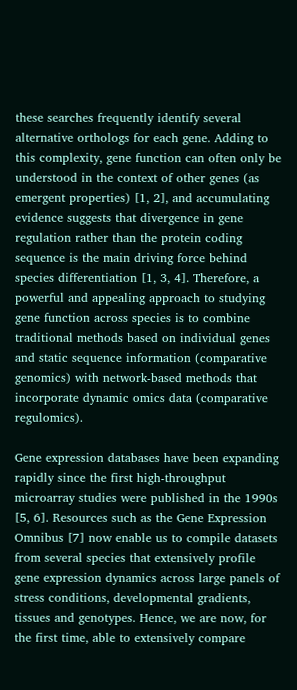these searches frequently identify several alternative orthologs for each gene. Adding to this complexity, gene function can often only be understood in the context of other genes (as emergent properties) [1, 2], and accumulating evidence suggests that divergence in gene regulation rather than the protein coding sequence is the main driving force behind species differentiation [1, 3, 4]. Therefore, a powerful and appealing approach to studying gene function across species is to combine traditional methods based on individual genes and static sequence information (comparative genomics) with network-based methods that incorporate dynamic omics data (comparative regulomics).

Gene expression databases have been expanding rapidly since the first high-throughput microarray studies were published in the 1990s [5, 6]. Resources such as the Gene Expression Omnibus [7] now enable us to compile datasets from several species that extensively profile gene expression dynamics across large panels of stress conditions, developmental gradients, tissues and genotypes. Hence, we are now, for the first time, able to extensively compare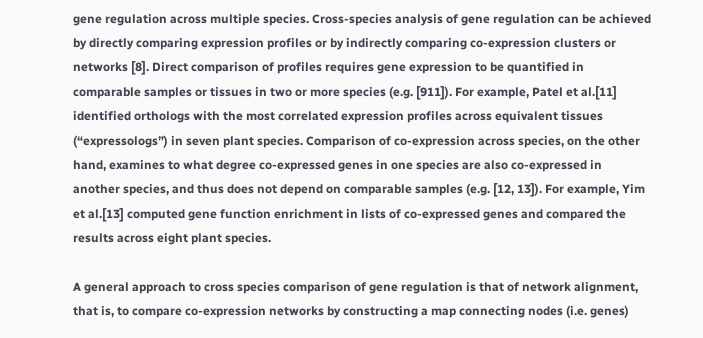gene regulation across multiple species. Cross-species analysis of gene regulation can be achieved by directly comparing expression profiles or by indirectly comparing co-expression clusters or networks [8]. Direct comparison of profiles requires gene expression to be quantified in comparable samples or tissues in two or more species (e.g. [911]). For example, Patel et al.[11] identified orthologs with the most correlated expression profiles across equivalent tissues (“expressologs”) in seven plant species. Comparison of co-expression across species, on the other hand, examines to what degree co-expressed genes in one species are also co-expressed in another species, and thus does not depend on comparable samples (e.g. [12, 13]). For example, Yim et al.[13] computed gene function enrichment in lists of co-expressed genes and compared the results across eight plant species.

A general approach to cross species comparison of gene regulation is that of network alignment, that is, to compare co-expression networks by constructing a map connecting nodes (i.e. genes)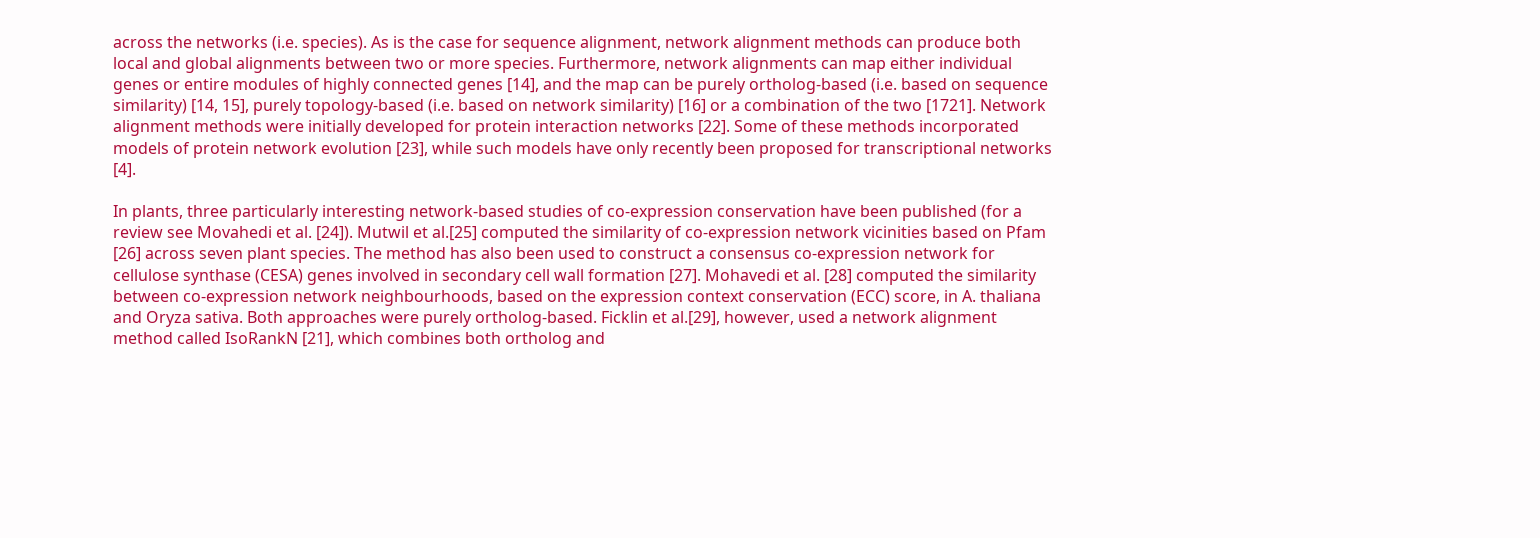across the networks (i.e. species). As is the case for sequence alignment, network alignment methods can produce both local and global alignments between two or more species. Furthermore, network alignments can map either individual genes or entire modules of highly connected genes [14], and the map can be purely ortholog-based (i.e. based on sequence similarity) [14, 15], purely topology-based (i.e. based on network similarity) [16] or a combination of the two [1721]. Network alignment methods were initially developed for protein interaction networks [22]. Some of these methods incorporated models of protein network evolution [23], while such models have only recently been proposed for transcriptional networks [4].

In plants, three particularly interesting network-based studies of co-expression conservation have been published (for a review see Movahedi et al. [24]). Mutwil et al.[25] computed the similarity of co-expression network vicinities based on Pfam [26] across seven plant species. The method has also been used to construct a consensus co-expression network for cellulose synthase (CESA) genes involved in secondary cell wall formation [27]. Mohavedi et al. [28] computed the similarity between co-expression network neighbourhoods, based on the expression context conservation (ECC) score, in A. thaliana and Oryza sativa. Both approaches were purely ortholog-based. Ficklin et al.[29], however, used a network alignment method called IsoRankN [21], which combines both ortholog and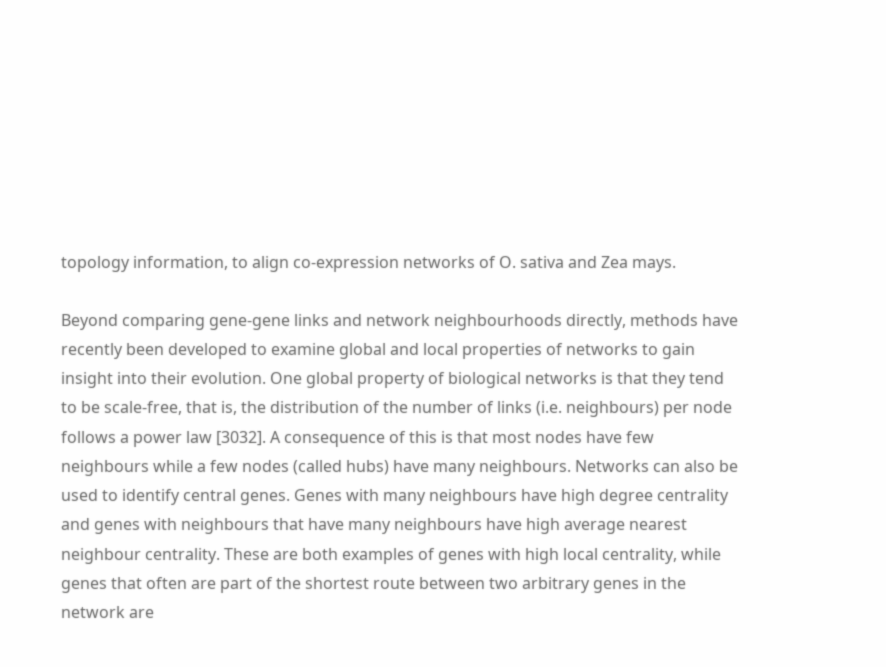topology information, to align co-expression networks of O. sativa and Zea mays.

Beyond comparing gene-gene links and network neighbourhoods directly, methods have recently been developed to examine global and local properties of networks to gain insight into their evolution. One global property of biological networks is that they tend to be scale-free, that is, the distribution of the number of links (i.e. neighbours) per node follows a power law [3032]. A consequence of this is that most nodes have few neighbours while a few nodes (called hubs) have many neighbours. Networks can also be used to identify central genes. Genes with many neighbours have high degree centrality and genes with neighbours that have many neighbours have high average nearest neighbour centrality. These are both examples of genes with high local centrality, while genes that often are part of the shortest route between two arbitrary genes in the network are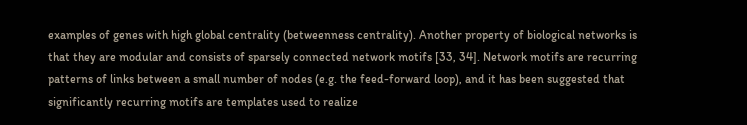examples of genes with high global centrality (betweenness centrality). Another property of biological networks is that they are modular and consists of sparsely connected network motifs [33, 34]. Network motifs are recurring patterns of links between a small number of nodes (e.g. the feed-forward loop), and it has been suggested that significantly recurring motifs are templates used to realize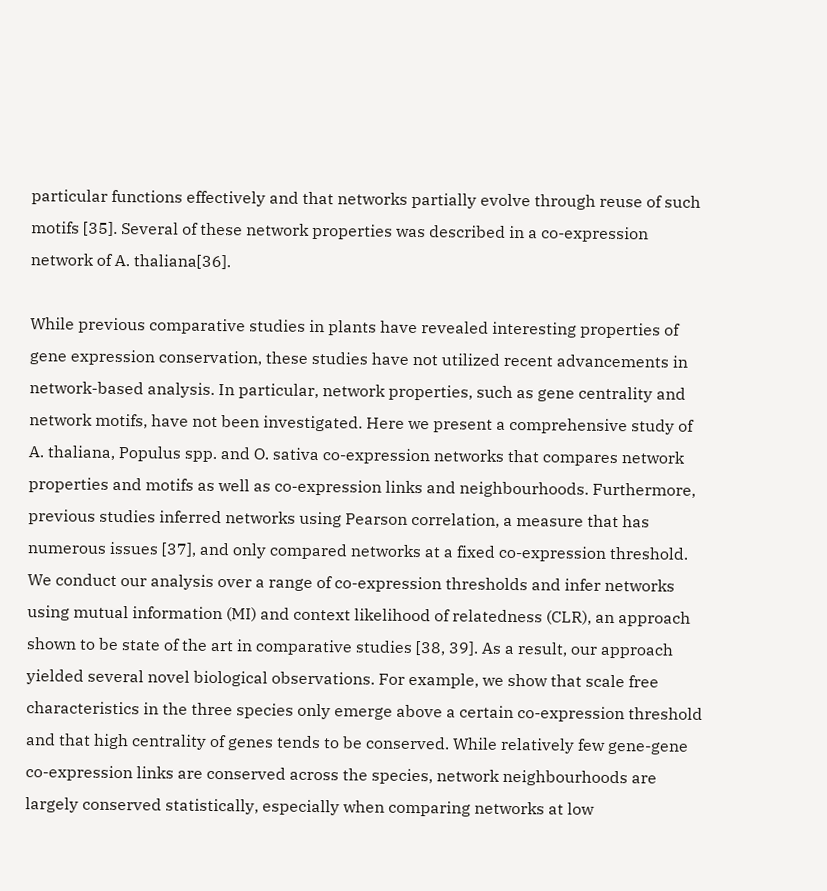particular functions effectively and that networks partially evolve through reuse of such motifs [35]. Several of these network properties was described in a co-expression network of A. thaliana[36].

While previous comparative studies in plants have revealed interesting properties of gene expression conservation, these studies have not utilized recent advancements in network-based analysis. In particular, network properties, such as gene centrality and network motifs, have not been investigated. Here we present a comprehensive study of A. thaliana, Populus spp. and O. sativa co-expression networks that compares network properties and motifs as well as co-expression links and neighbourhoods. Furthermore, previous studies inferred networks using Pearson correlation, a measure that has numerous issues [37], and only compared networks at a fixed co-expression threshold. We conduct our analysis over a range of co-expression thresholds and infer networks using mutual information (MI) and context likelihood of relatedness (CLR), an approach shown to be state of the art in comparative studies [38, 39]. As a result, our approach yielded several novel biological observations. For example, we show that scale free characteristics in the three species only emerge above a certain co-expression threshold and that high centrality of genes tends to be conserved. While relatively few gene-gene co-expression links are conserved across the species, network neighbourhoods are largely conserved statistically, especially when comparing networks at low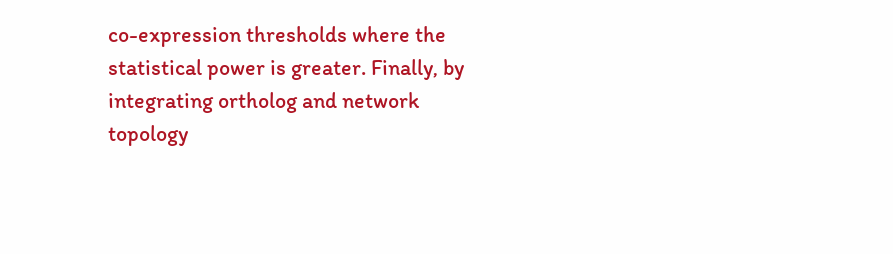co-expression thresholds where the statistical power is greater. Finally, by integrating ortholog and network topology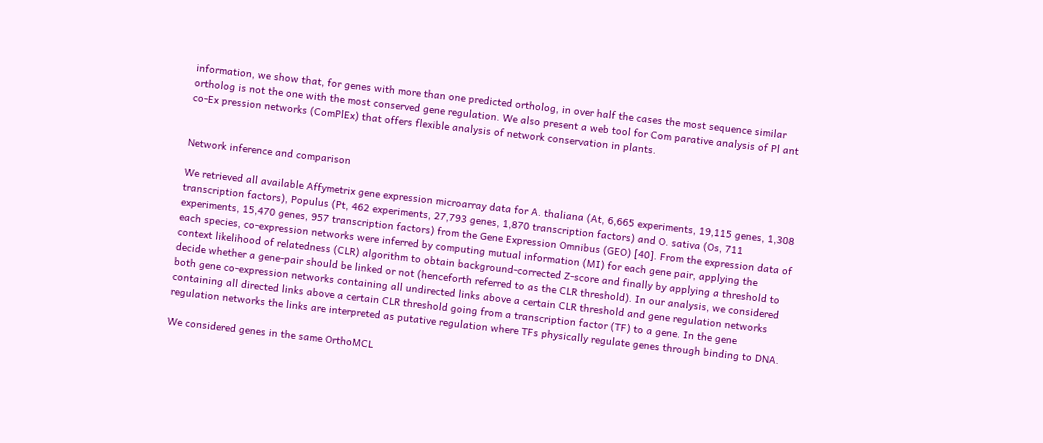information, we show that, for genes with more than one predicted ortholog, in over half the cases the most sequence similar ortholog is not the one with the most conserved gene regulation. We also present a web tool for Com parative analysis of Pl ant co-Ex pression networks (ComPlEx) that offers flexible analysis of network conservation in plants.


Network inference and comparison

We retrieved all available Affymetrix gene expression microarray data for A. thaliana (At, 6,665 experiments, 19,115 genes, 1,308 transcription factors), Populus (Pt, 462 experiments, 27,793 genes, 1,870 transcription factors) and O. sativa (Os, 711 experiments, 15,470 genes, 957 transcription factors) from the Gene Expression Omnibus (GEO) [40]. From the expression data of each species, co-expression networks were inferred by computing mutual information (MI) for each gene pair, applying the context likelihood of relatedness (CLR) algorithm to obtain background-corrected Z-score and finally by applying a threshold to decide whether a gene-pair should be linked or not (henceforth referred to as the CLR threshold). In our analysis, we considered both gene co-expression networks containing all undirected links above a certain CLR threshold and gene regulation networks containing all directed links above a certain CLR threshold going from a transcription factor (TF) to a gene. In the gene regulation networks the links are interpreted as putative regulation where TFs physically regulate genes through binding to DNA.

We considered genes in the same OrthoMCL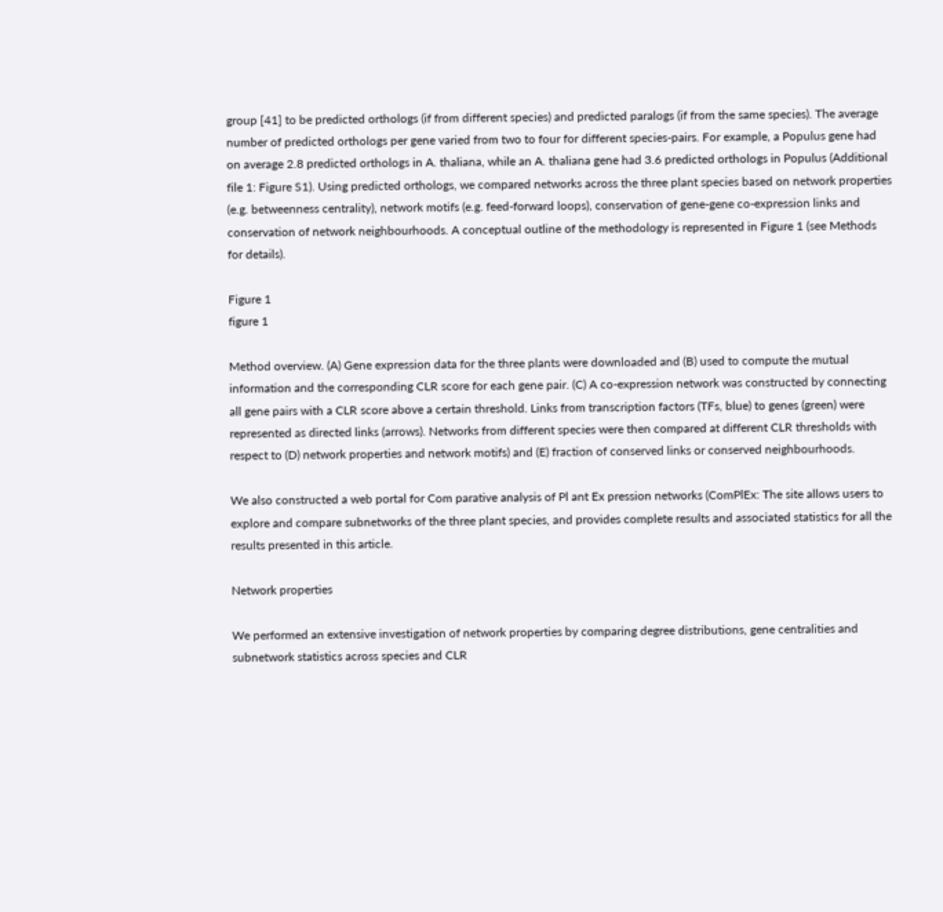group [41] to be predicted orthologs (if from different species) and predicted paralogs (if from the same species). The average number of predicted orthologs per gene varied from two to four for different species-pairs. For example, a Populus gene had on average 2.8 predicted orthologs in A. thaliana, while an A. thaliana gene had 3.6 predicted orthologs in Populus (Additional file 1: Figure S1). Using predicted orthologs, we compared networks across the three plant species based on network properties (e.g. betweenness centrality), network motifs (e.g. feed-forward loops), conservation of gene-gene co-expression links and conservation of network neighbourhoods. A conceptual outline of the methodology is represented in Figure 1 (see Methods for details).

Figure 1
figure 1

Method overview. (A) Gene expression data for the three plants were downloaded and (B) used to compute the mutual information and the corresponding CLR score for each gene pair. (C) A co-expression network was constructed by connecting all gene pairs with a CLR score above a certain threshold. Links from transcription factors (TFs, blue) to genes (green) were represented as directed links (arrows). Networks from different species were then compared at different CLR thresholds with respect to (D) network properties and network motifs) and (E) fraction of conserved links or conserved neighbourhoods.

We also constructed a web portal for Com parative analysis of Pl ant Ex pression networks (ComPlEx: The site allows users to explore and compare subnetworks of the three plant species, and provides complete results and associated statistics for all the results presented in this article.

Network properties

We performed an extensive investigation of network properties by comparing degree distributions, gene centralities and subnetwork statistics across species and CLR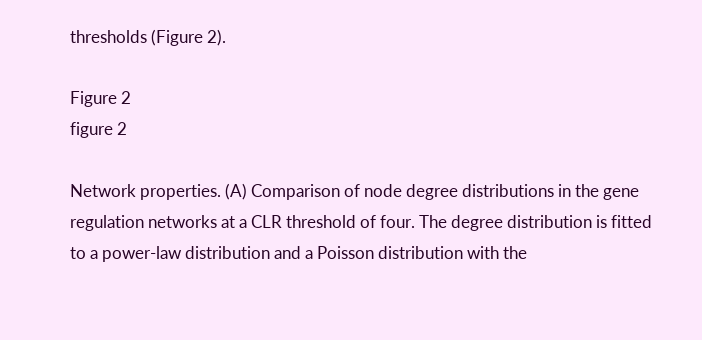thresholds (Figure 2).

Figure 2
figure 2

Network properties. (A) Comparison of node degree distributions in the gene regulation networks at a CLR threshold of four. The degree distribution is fitted to a power-law distribution and a Poisson distribution with the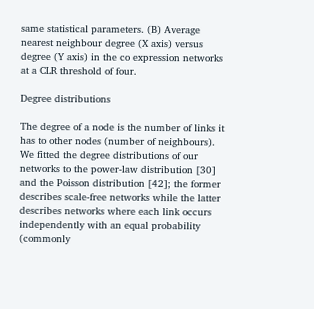same statistical parameters. (B) Average nearest neighbour degree (X axis) versus degree (Y axis) in the co expression networks at a CLR threshold of four.

Degree distributions

The degree of a node is the number of links it has to other nodes (number of neighbours). We fitted the degree distributions of our networks to the power-law distribution [30] and the Poisson distribution [42]; the former describes scale-free networks while the latter describes networks where each link occurs independently with an equal probability (commonly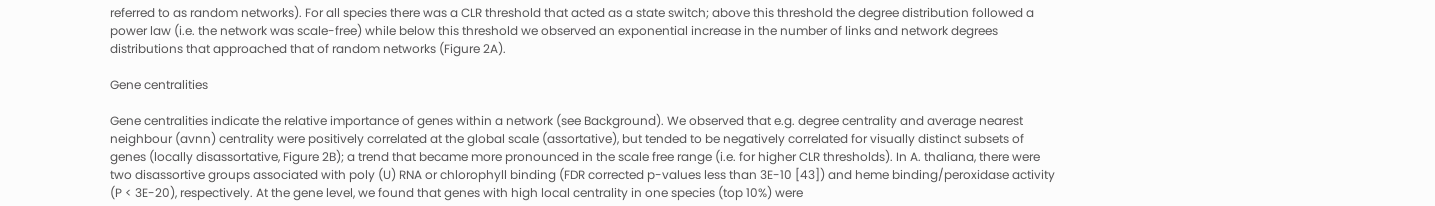referred to as random networks). For all species there was a CLR threshold that acted as a state switch; above this threshold the degree distribution followed a power law (i.e. the network was scale-free) while below this threshold we observed an exponential increase in the number of links and network degrees distributions that approached that of random networks (Figure 2A).

Gene centralities

Gene centralities indicate the relative importance of genes within a network (see Background). We observed that e.g. degree centrality and average nearest neighbour (avnn) centrality were positively correlated at the global scale (assortative), but tended to be negatively correlated for visually distinct subsets of genes (locally disassortative, Figure 2B); a trend that became more pronounced in the scale free range (i.e. for higher CLR thresholds). In A. thaliana, there were two disassortive groups associated with poly (U) RNA or chlorophyll binding (FDR corrected p-values less than 3E-10 [43]) and heme binding/peroxidase activity (P < 3E-20), respectively. At the gene level, we found that genes with high local centrality in one species (top 10%) were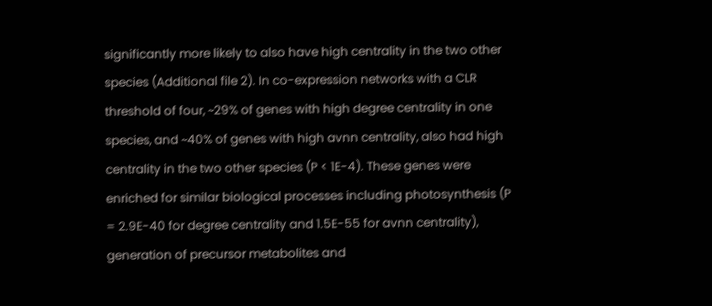significantly more likely to also have high centrality in the two other species (Additional file 2). In co-expression networks with a CLR threshold of four, ~29% of genes with high degree centrality in one species, and ~40% of genes with high avnn centrality, also had high centrality in the two other species (P < 1E-4). These genes were enriched for similar biological processes including photosynthesis (P = 2.9E-40 for degree centrality and 1.5E-55 for avnn centrality), generation of precursor metabolites and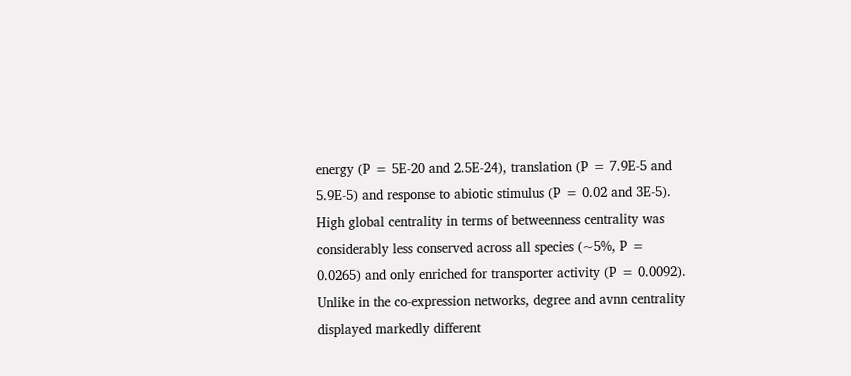energy (P = 5E-20 and 2.5E-24), translation (P = 7.9E-5 and 5.9E-5) and response to abiotic stimulus (P = 0.02 and 3E-5). High global centrality in terms of betweenness centrality was considerably less conserved across all species (~5%, P = 0.0265) and only enriched for transporter activity (P = 0.0092). Unlike in the co-expression networks, degree and avnn centrality displayed markedly different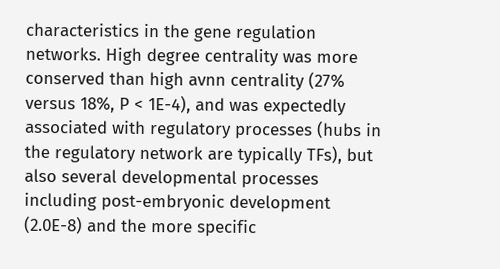characteristics in the gene regulation networks. High degree centrality was more conserved than high avnn centrality (27% versus 18%, P < 1E-4), and was expectedly associated with regulatory processes (hubs in the regulatory network are typically TFs), but also several developmental processes including post-embryonic development (2.0E-8) and the more specific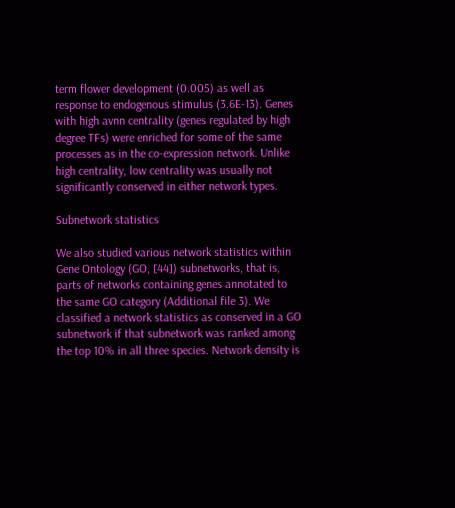term flower development (0.005) as well as response to endogenous stimulus (3.6E-13). Genes with high avnn centrality (genes regulated by high degree TFs) were enriched for some of the same processes as in the co-expression network. Unlike high centrality, low centrality was usually not significantly conserved in either network types.

Subnetwork statistics

We also studied various network statistics within Gene Ontology (GO, [44]) subnetworks, that is, parts of networks containing genes annotated to the same GO category (Additional file 3). We classified a network statistics as conserved in a GO subnetwork if that subnetwork was ranked among the top 10% in all three species. Network density is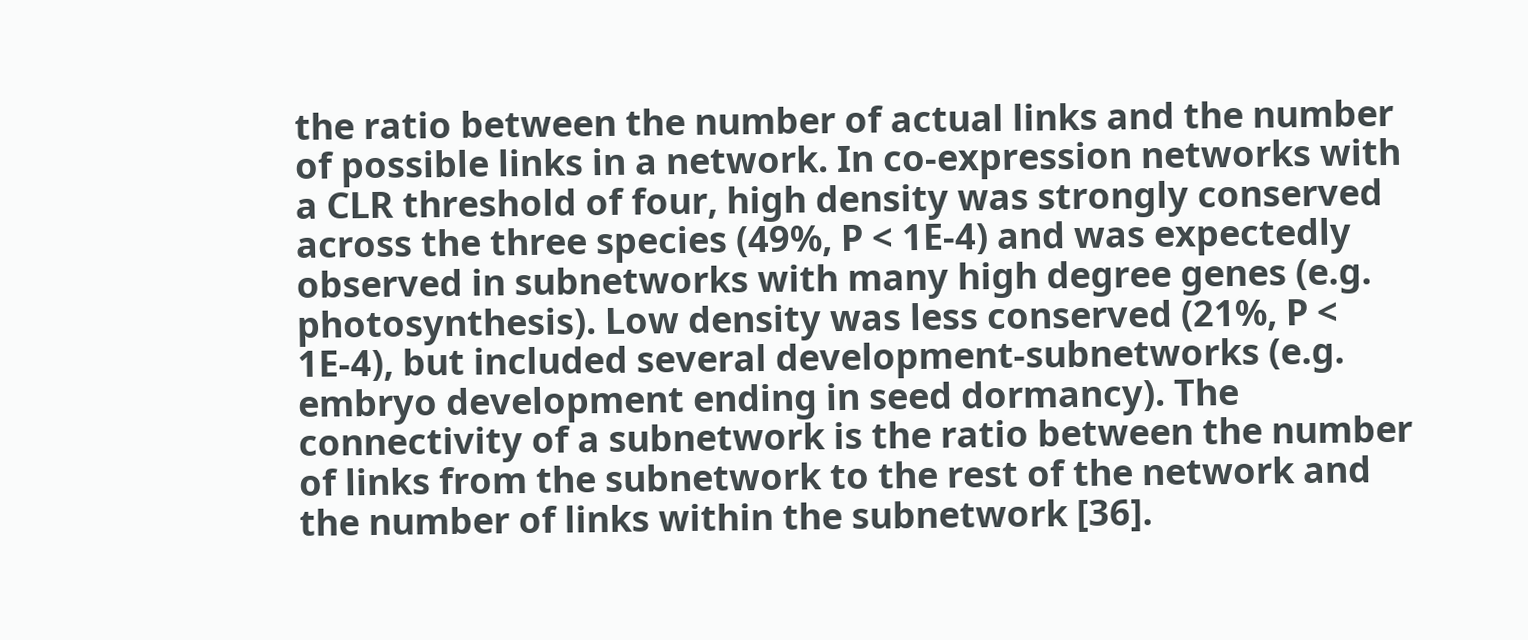the ratio between the number of actual links and the number of possible links in a network. In co-expression networks with a CLR threshold of four, high density was strongly conserved across the three species (49%, P < 1E-4) and was expectedly observed in subnetworks with many high degree genes (e.g. photosynthesis). Low density was less conserved (21%, P < 1E-4), but included several development-subnetworks (e.g. embryo development ending in seed dormancy). The connectivity of a subnetwork is the ratio between the number of links from the subnetwork to the rest of the network and the number of links within the subnetwork [36].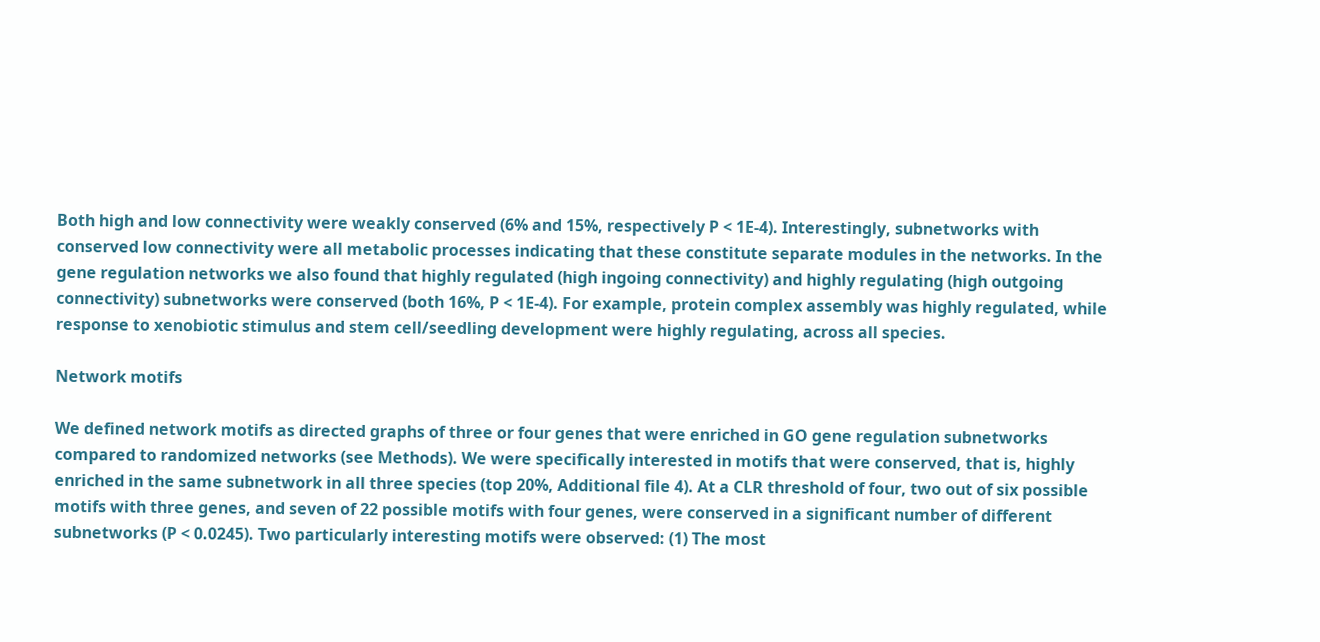Both high and low connectivity were weakly conserved (6% and 15%, respectively P < 1E-4). Interestingly, subnetworks with conserved low connectivity were all metabolic processes indicating that these constitute separate modules in the networks. In the gene regulation networks we also found that highly regulated (high ingoing connectivity) and highly regulating (high outgoing connectivity) subnetworks were conserved (both 16%, P < 1E-4). For example, protein complex assembly was highly regulated, while response to xenobiotic stimulus and stem cell/seedling development were highly regulating, across all species.

Network motifs

We defined network motifs as directed graphs of three or four genes that were enriched in GO gene regulation subnetworks compared to randomized networks (see Methods). We were specifically interested in motifs that were conserved, that is, highly enriched in the same subnetwork in all three species (top 20%, Additional file 4). At a CLR threshold of four, two out of six possible motifs with three genes, and seven of 22 possible motifs with four genes, were conserved in a significant number of different subnetworks (P < 0.0245). Two particularly interesting motifs were observed: (1) The most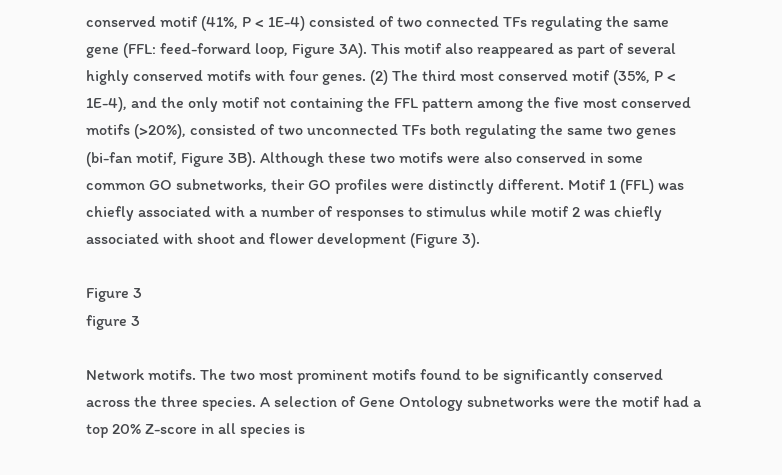conserved motif (41%, P < 1E-4) consisted of two connected TFs regulating the same gene (FFL: feed-forward loop, Figure 3A). This motif also reappeared as part of several highly conserved motifs with four genes. (2) The third most conserved motif (35%, P < 1E-4), and the only motif not containing the FFL pattern among the five most conserved motifs (>20%), consisted of two unconnected TFs both regulating the same two genes (bi-fan motif, Figure 3B). Although these two motifs were also conserved in some common GO subnetworks, their GO profiles were distinctly different. Motif 1 (FFL) was chiefly associated with a number of responses to stimulus while motif 2 was chiefly associated with shoot and flower development (Figure 3).

Figure 3
figure 3

Network motifs. The two most prominent motifs found to be significantly conserved across the three species. A selection of Gene Ontology subnetworks were the motif had a top 20% Z-score in all species is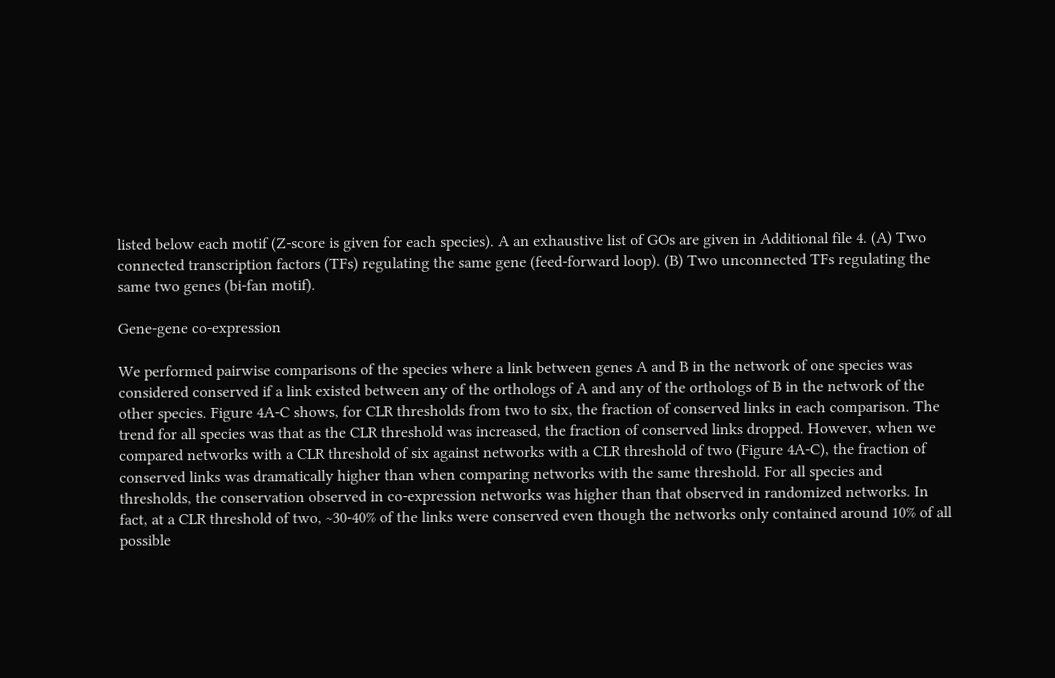listed below each motif (Z-score is given for each species). A an exhaustive list of GOs are given in Additional file 4. (A) Two connected transcription factors (TFs) regulating the same gene (feed-forward loop). (B) Two unconnected TFs regulating the same two genes (bi-fan motif).

Gene-gene co-expression

We performed pairwise comparisons of the species where a link between genes A and B in the network of one species was considered conserved if a link existed between any of the orthologs of A and any of the orthologs of B in the network of the other species. Figure 4A-C shows, for CLR thresholds from two to six, the fraction of conserved links in each comparison. The trend for all species was that as the CLR threshold was increased, the fraction of conserved links dropped. However, when we compared networks with a CLR threshold of six against networks with a CLR threshold of two (Figure 4A-C), the fraction of conserved links was dramatically higher than when comparing networks with the same threshold. For all species and thresholds, the conservation observed in co-expression networks was higher than that observed in randomized networks. In fact, at a CLR threshold of two, ~30-40% of the links were conserved even though the networks only contained around 10% of all possible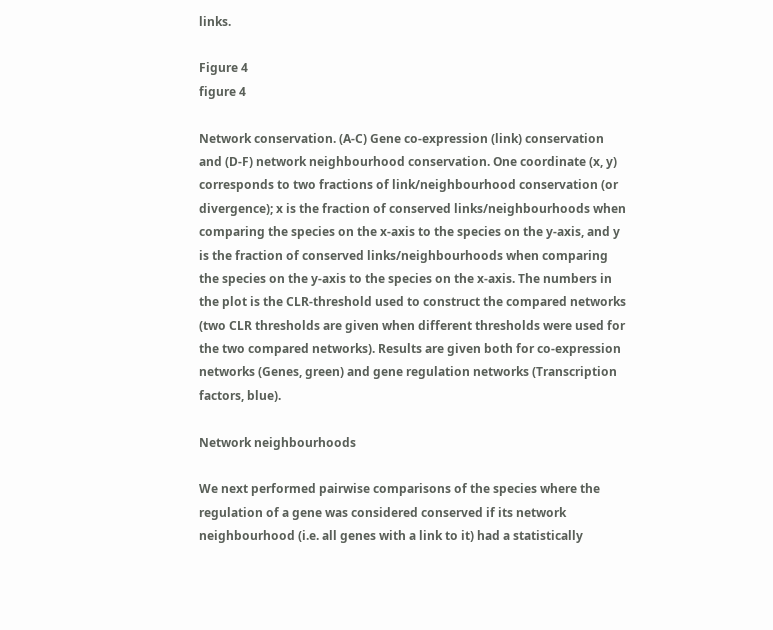links.

Figure 4
figure 4

Network conservation. (A-C) Gene co-expression (link) conservation and (D-F) network neighbourhood conservation. One coordinate (x, y) corresponds to two fractions of link/neighbourhood conservation (or divergence); x is the fraction of conserved links/neighbourhoods when comparing the species on the x-axis to the species on the y-axis, and y is the fraction of conserved links/neighbourhoods when comparing the species on the y-axis to the species on the x-axis. The numbers in the plot is the CLR-threshold used to construct the compared networks (two CLR thresholds are given when different thresholds were used for the two compared networks). Results are given both for co-expression networks (Genes, green) and gene regulation networks (Transcription factors, blue).

Network neighbourhoods

We next performed pairwise comparisons of the species where the regulation of a gene was considered conserved if its network neighbourhood (i.e. all genes with a link to it) had a statistically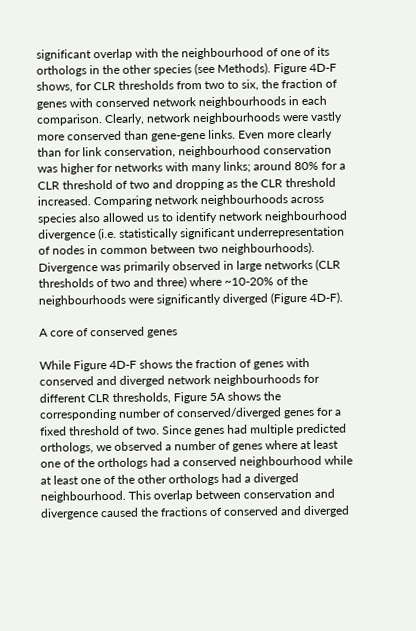significant overlap with the neighbourhood of one of its orthologs in the other species (see Methods). Figure 4D-F shows, for CLR thresholds from two to six, the fraction of genes with conserved network neighbourhoods in each comparison. Clearly, network neighbourhoods were vastly more conserved than gene-gene links. Even more clearly than for link conservation, neighbourhood conservation was higher for networks with many links; around 80% for a CLR threshold of two and dropping as the CLR threshold increased. Comparing network neighbourhoods across species also allowed us to identify network neighbourhood divergence (i.e. statistically significant underrepresentation of nodes in common between two neighbourhoods). Divergence was primarily observed in large networks (CLR thresholds of two and three) where ~10-20% of the neighbourhoods were significantly diverged (Figure 4D-F).

A core of conserved genes

While Figure 4D-F shows the fraction of genes with conserved and diverged network neighbourhoods for different CLR thresholds, Figure 5A shows the corresponding number of conserved/diverged genes for a fixed threshold of two. Since genes had multiple predicted orthologs, we observed a number of genes where at least one of the orthologs had a conserved neighbourhood while at least one of the other orthologs had a diverged neighbourhood. This overlap between conservation and divergence caused the fractions of conserved and diverged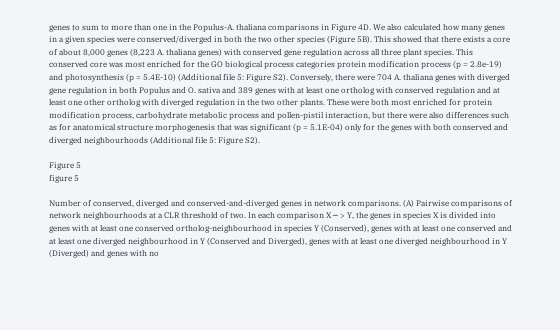genes to sum to more than one in the Populus-A. thaliana comparisons in Figure 4D. We also calculated how many genes in a given species were conserved/diverged in both the two other species (Figure 5B). This showed that there exists a core of about 8,000 genes (8,223 A. thaliana genes) with conserved gene regulation across all three plant species. This conserved core was most enriched for the GO biological process categories protein modification process (p = 2.8e-19) and photosynthesis (p = 5.4E-10) (Additional file 5: Figure S2). Conversely, there were 704 A. thaliana genes with diverged gene regulation in both Populus and O. sativa and 389 genes with at least one ortholog with conserved regulation and at least one other ortholog with diverged regulation in the two other plants. These were both most enriched for protein modification process, carbohydrate metabolic process and pollen-pistil interaction, but there were also differences such as for anatomical structure morphogenesis that was significant (p = 5.1E-04) only for the genes with both conserved and diverged neighbourhoods (Additional file 5: Figure S2).

Figure 5
figure 5

Number of conserved, diverged and conserved-and-diverged genes in network comparisons. (A) Pairwise comparisons of network neighbourhoods at a CLR threshold of two. In each comparison X ─ > Y, the genes in species X is divided into genes with at least one conserved ortholog-neighbourhood in species Y (Conserved), genes with at least one conserved and at least one diverged neighbourhood in Y (Conserved and Diverged), genes with at least one diverged neighbourhood in Y (Diverged) and genes with no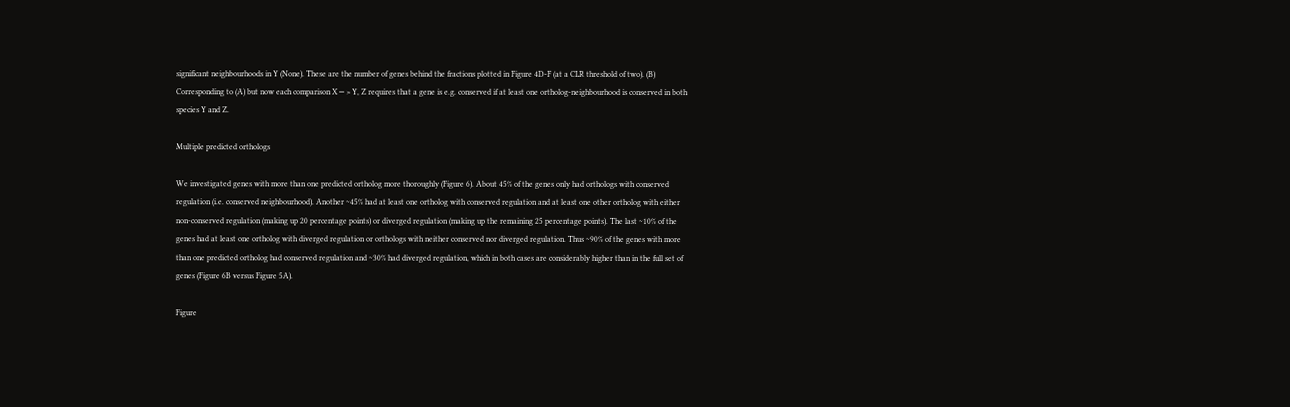significant neighbourhoods in Y (None). These are the number of genes behind the fractions plotted in Figure 4D-F (at a CLR threshold of two). (B) Corresponding to (A) but now each comparison X ─ > Y, Z requires that a gene is e.g. conserved if at least one ortholog-neighbourhood is conserved in both species Y and Z.

Multiple predicted orthologs

We investigated genes with more than one predicted ortholog more thoroughly (Figure 6). About 45% of the genes only had orthologs with conserved regulation (i.e. conserved neighbourhood). Another ~45% had at least one ortholog with conserved regulation and at least one other ortholog with either non-conserved regulation (making up 20 percentage points) or diverged regulation (making up the remaining 25 percentage points). The last ~10% of the genes had at least one ortholog with diverged regulation or orthologs with neither conserved nor diverged regulation. Thus ~90% of the genes with more than one predicted ortholog had conserved regulation and ~30% had diverged regulation, which in both cases are considerably higher than in the full set of genes (Figure 6B versus Figure 5A).

Figure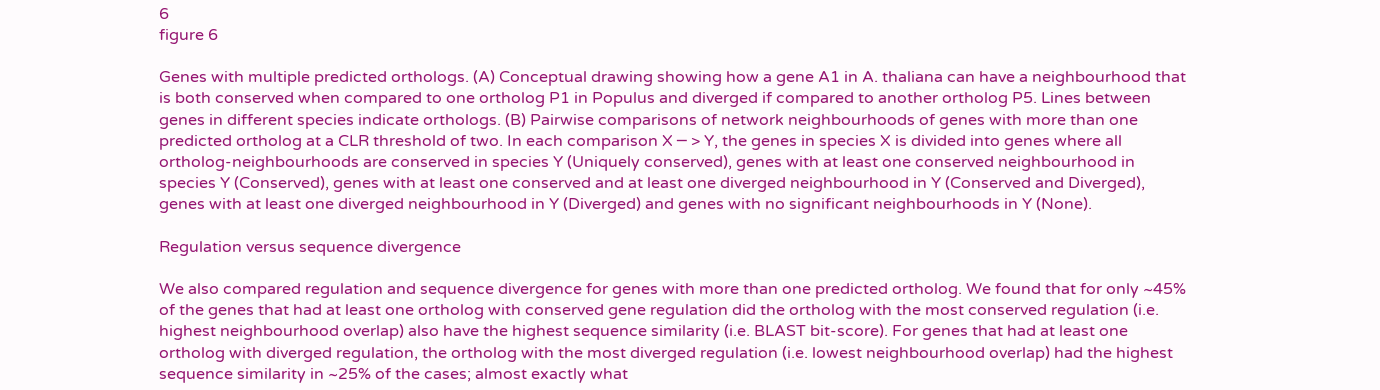6
figure 6

Genes with multiple predicted orthologs. (A) Conceptual drawing showing how a gene A1 in A. thaliana can have a neighbourhood that is both conserved when compared to one ortholog P1 in Populus and diverged if compared to another ortholog P5. Lines between genes in different species indicate orthologs. (B) Pairwise comparisons of network neighbourhoods of genes with more than one predicted ortholog at a CLR threshold of two. In each comparison X ─ > Y, the genes in species X is divided into genes where all ortholog-neighbourhoods are conserved in species Y (Uniquely conserved), genes with at least one conserved neighbourhood in species Y (Conserved), genes with at least one conserved and at least one diverged neighbourhood in Y (Conserved and Diverged), genes with at least one diverged neighbourhood in Y (Diverged) and genes with no significant neighbourhoods in Y (None).

Regulation versus sequence divergence

We also compared regulation and sequence divergence for genes with more than one predicted ortholog. We found that for only ~45% of the genes that had at least one ortholog with conserved gene regulation did the ortholog with the most conserved regulation (i.e. highest neighbourhood overlap) also have the highest sequence similarity (i.e. BLAST bit-score). For genes that had at least one ortholog with diverged regulation, the ortholog with the most diverged regulation (i.e. lowest neighbourhood overlap) had the highest sequence similarity in ~25% of the cases; almost exactly what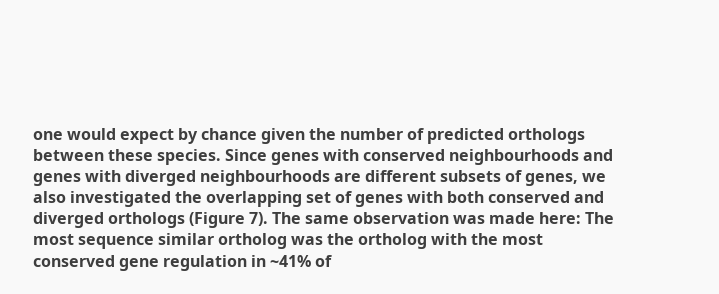one would expect by chance given the number of predicted orthologs between these species. Since genes with conserved neighbourhoods and genes with diverged neighbourhoods are different subsets of genes, we also investigated the overlapping set of genes with both conserved and diverged orthologs (Figure 7). The same observation was made here: The most sequence similar ortholog was the ortholog with the most conserved gene regulation in ~41% of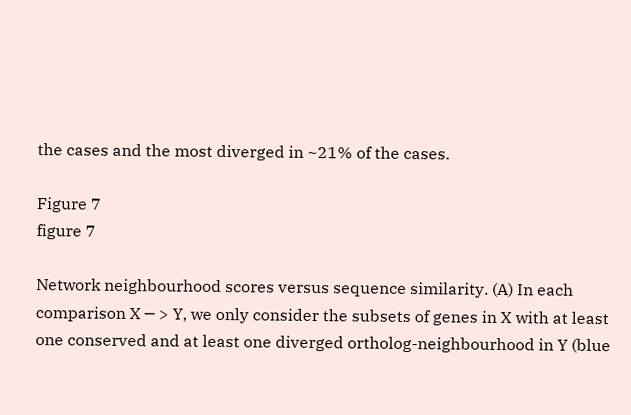the cases and the most diverged in ~21% of the cases.

Figure 7
figure 7

Network neighbourhood scores versus sequence similarity. (A) In each comparison X ─ > Y, we only consider the subsets of genes in X with at least one conserved and at least one diverged ortholog-neighbourhood in Y (blue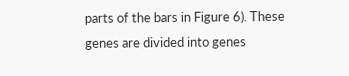parts of the bars in Figure 6). These genes are divided into genes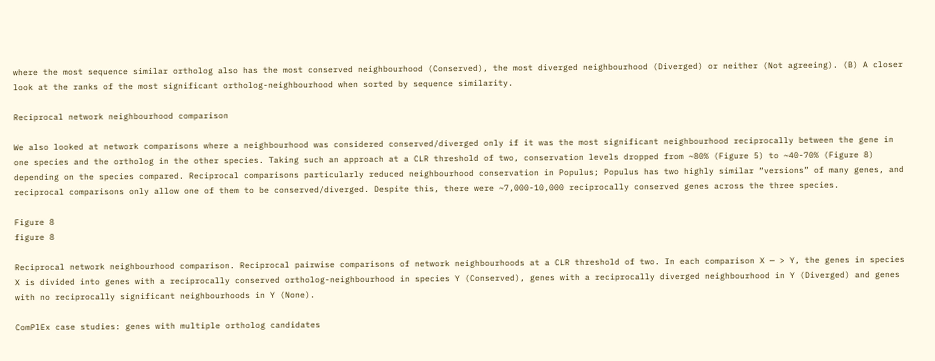where the most sequence similar ortholog also has the most conserved neighbourhood (Conserved), the most diverged neighbourhood (Diverged) or neither (Not agreeing). (B) A closer look at the ranks of the most significant ortholog-neighbourhood when sorted by sequence similarity.

Reciprocal network neighbourhood comparison

We also looked at network comparisons where a neighbourhood was considered conserved/diverged only if it was the most significant neighbourhood reciprocally between the gene in one species and the ortholog in the other species. Taking such an approach at a CLR threshold of two, conservation levels dropped from ~80% (Figure 5) to ~40-70% (Figure 8) depending on the species compared. Reciprocal comparisons particularly reduced neighbourhood conservation in Populus; Populus has two highly similar “versions” of many genes, and reciprocal comparisons only allow one of them to be conserved/diverged. Despite this, there were ~7,000-10,000 reciprocally conserved genes across the three species.

Figure 8
figure 8

Reciprocal network neighbourhood comparison. Reciprocal pairwise comparisons of network neighbourhoods at a CLR threshold of two. In each comparison X ─ > Y, the genes in species X is divided into genes with a reciprocally conserved ortholog-neighbourhood in species Y (Conserved), genes with a reciprocally diverged neighbourhood in Y (Diverged) and genes with no reciprocally significant neighbourhoods in Y (None).

ComPlEx case studies: genes with multiple ortholog candidates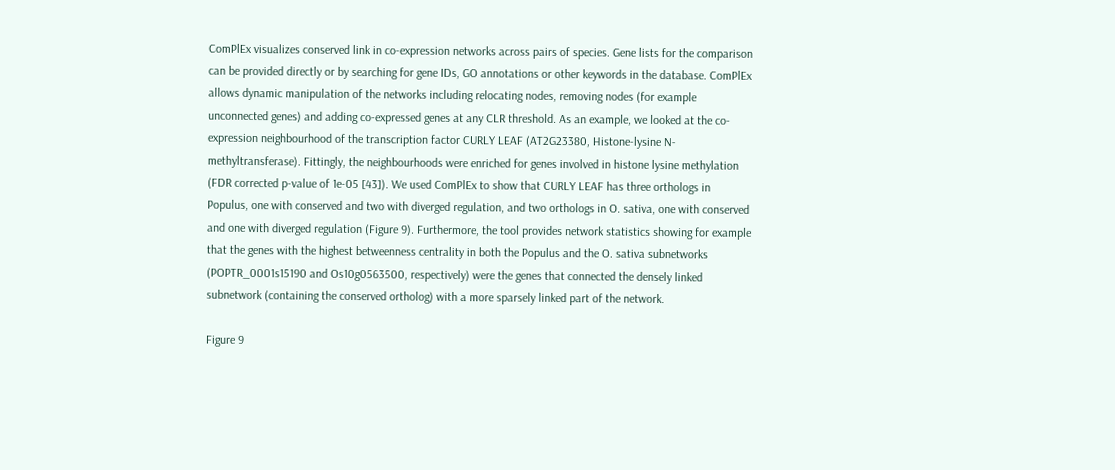ComPlEx visualizes conserved link in co-expression networks across pairs of species. Gene lists for the comparison can be provided directly or by searching for gene IDs, GO annotations or other keywords in the database. ComPlEx allows dynamic manipulation of the networks including relocating nodes, removing nodes (for example unconnected genes) and adding co-expressed genes at any CLR threshold. As an example, we looked at the co-expression neighbourhood of the transcription factor CURLY LEAF (AT2G23380, Histone-lysine N-methyltransferase). Fittingly, the neighbourhoods were enriched for genes involved in histone lysine methylation (FDR corrected p-value of 1e-05 [43]). We used ComPlEx to show that CURLY LEAF has three orthologs in Populus, one with conserved and two with diverged regulation, and two orthologs in O. sativa, one with conserved and one with diverged regulation (Figure 9). Furthermore, the tool provides network statistics showing for example that the genes with the highest betweenness centrality in both the Populus and the O. sativa subnetworks (POPTR_0001s15190 and Os10g0563500, respectively) were the genes that connected the densely linked subnetwork (containing the conserved ortholog) with a more sparsely linked part of the network.

Figure 9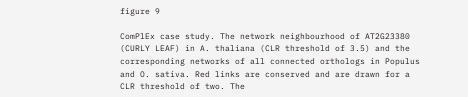figure 9

ComPlEx case study. The network neighbourhood of AT2G23380 (CURLY LEAF) in A. thaliana (CLR threshold of 3.5) and the corresponding networks of all connected orthologs in Populus and O. sativa. Red links are conserved and are drawn for a CLR threshold of two. The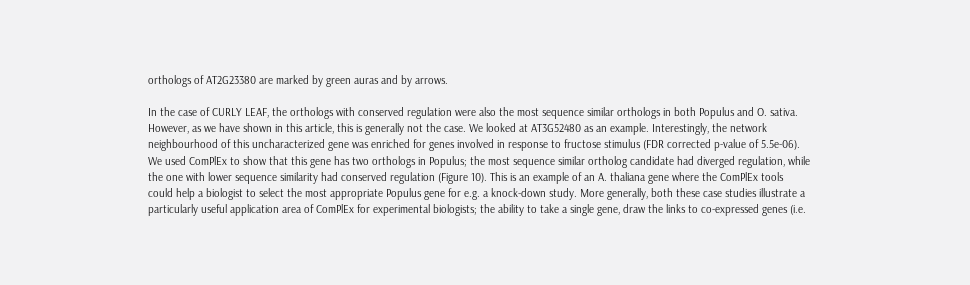orthologs of AT2G23380 are marked by green auras and by arrows.

In the case of CURLY LEAF, the orthologs with conserved regulation were also the most sequence similar orthologs in both Populus and O. sativa. However, as we have shown in this article, this is generally not the case. We looked at AT3G52480 as an example. Interestingly, the network neighbourhood of this uncharacterized gene was enriched for genes involved in response to fructose stimulus (FDR corrected p-value of 5.5e-06). We used ComPlEx to show that this gene has two orthologs in Populus; the most sequence similar ortholog candidate had diverged regulation, while the one with lower sequence similarity had conserved regulation (Figure 10). This is an example of an A. thaliana gene where the ComPlEx tools could help a biologist to select the most appropriate Populus gene for e.g. a knock-down study. More generally, both these case studies illustrate a particularly useful application area of ComPlEx for experimental biologists; the ability to take a single gene, draw the links to co-expressed genes (i.e.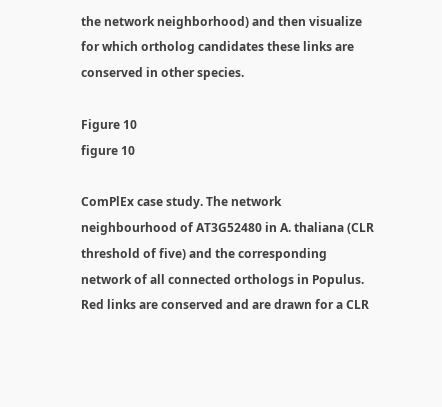the network neighborhood) and then visualize for which ortholog candidates these links are conserved in other species.

Figure 10
figure 10

ComPlEx case study. The network neighbourhood of AT3G52480 in A. thaliana (CLR threshold of five) and the corresponding network of all connected orthologs in Populus. Red links are conserved and are drawn for a CLR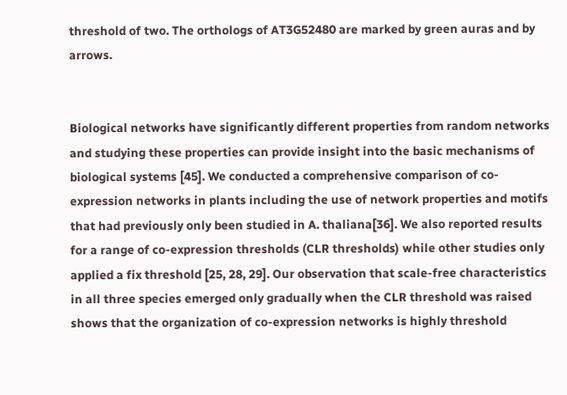threshold of two. The orthologs of AT3G52480 are marked by green auras and by arrows.


Biological networks have significantly different properties from random networks and studying these properties can provide insight into the basic mechanisms of biological systems [45]. We conducted a comprehensive comparison of co-expression networks in plants including the use of network properties and motifs that had previously only been studied in A. thaliana[36]. We also reported results for a range of co-expression thresholds (CLR thresholds) while other studies only applied a fix threshold [25, 28, 29]. Our observation that scale-free characteristics in all three species emerged only gradually when the CLR threshold was raised shows that the organization of co-expression networks is highly threshold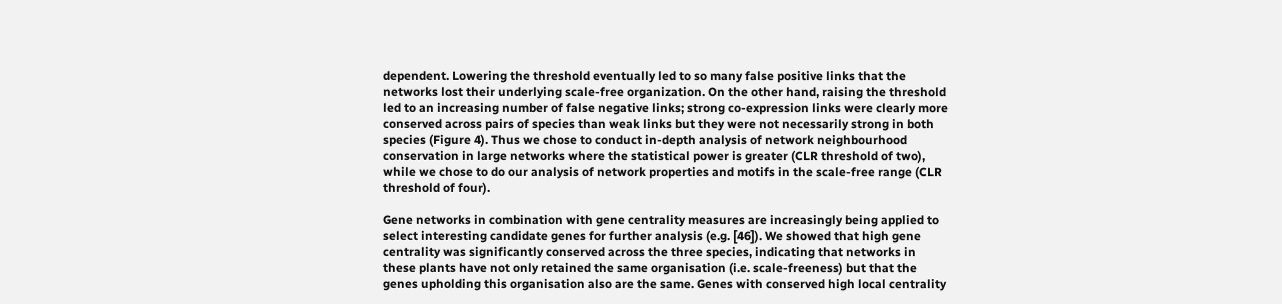dependent. Lowering the threshold eventually led to so many false positive links that the networks lost their underlying scale-free organization. On the other hand, raising the threshold led to an increasing number of false negative links; strong co-expression links were clearly more conserved across pairs of species than weak links but they were not necessarily strong in both species (Figure 4). Thus we chose to conduct in-depth analysis of network neighbourhood conservation in large networks where the statistical power is greater (CLR threshold of two), while we chose to do our analysis of network properties and motifs in the scale-free range (CLR threshold of four).

Gene networks in combination with gene centrality measures are increasingly being applied to select interesting candidate genes for further analysis (e.g. [46]). We showed that high gene centrality was significantly conserved across the three species, indicating that networks in these plants have not only retained the same organisation (i.e. scale-freeness) but that the genes upholding this organisation also are the same. Genes with conserved high local centrality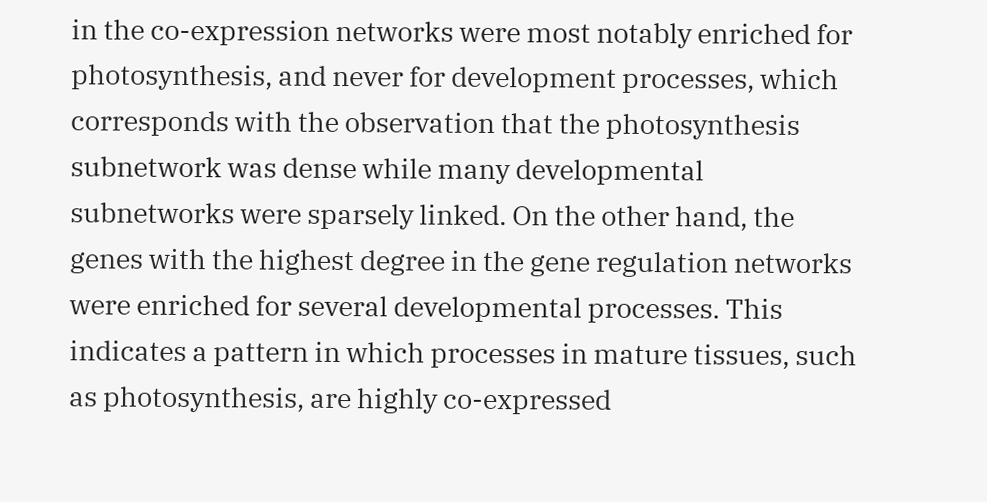in the co-expression networks were most notably enriched for photosynthesis, and never for development processes, which corresponds with the observation that the photosynthesis subnetwork was dense while many developmental subnetworks were sparsely linked. On the other hand, the genes with the highest degree in the gene regulation networks were enriched for several developmental processes. This indicates a pattern in which processes in mature tissues, such as photosynthesis, are highly co-expressed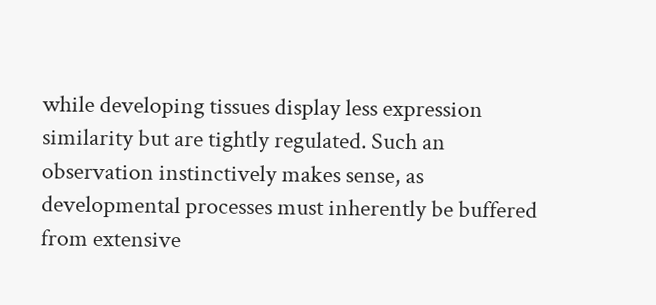while developing tissues display less expression similarity but are tightly regulated. Such an observation instinctively makes sense, as developmental processes must inherently be buffered from extensive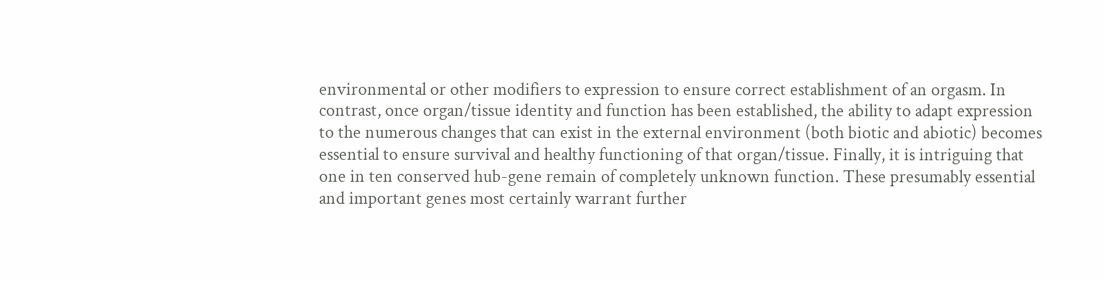environmental or other modifiers to expression to ensure correct establishment of an orgasm. In contrast, once organ/tissue identity and function has been established, the ability to adapt expression to the numerous changes that can exist in the external environment (both biotic and abiotic) becomes essential to ensure survival and healthy functioning of that organ/tissue. Finally, it is intriguing that one in ten conserved hub-gene remain of completely unknown function. These presumably essential and important genes most certainly warrant further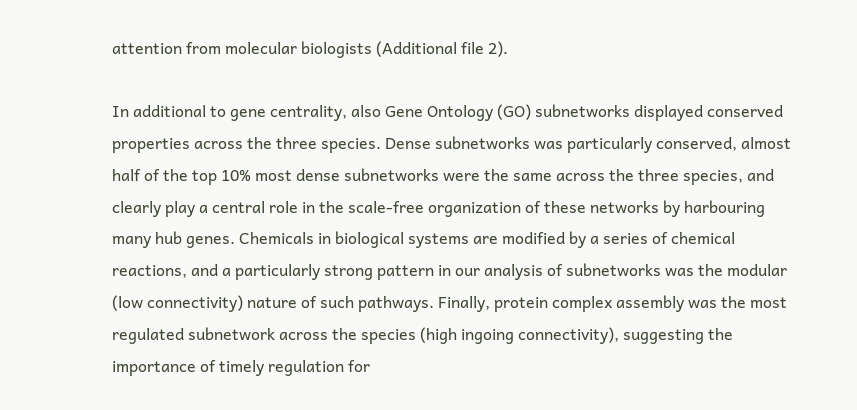attention from molecular biologists (Additional file 2).

In additional to gene centrality, also Gene Ontology (GO) subnetworks displayed conserved properties across the three species. Dense subnetworks was particularly conserved, almost half of the top 10% most dense subnetworks were the same across the three species, and clearly play a central role in the scale-free organization of these networks by harbouring many hub genes. Chemicals in biological systems are modified by a series of chemical reactions, and a particularly strong pattern in our analysis of subnetworks was the modular (low connectivity) nature of such pathways. Finally, protein complex assembly was the most regulated subnetwork across the species (high ingoing connectivity), suggesting the importance of timely regulation for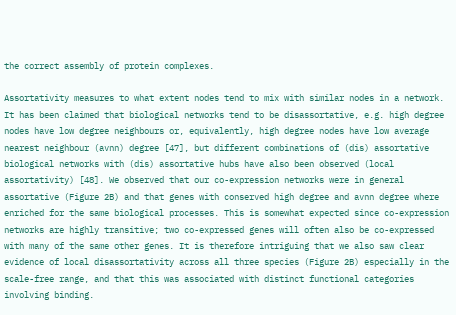the correct assembly of protein complexes.

Assortativity measures to what extent nodes tend to mix with similar nodes in a network. It has been claimed that biological networks tend to be disassortative, e.g. high degree nodes have low degree neighbours or, equivalently, high degree nodes have low average nearest neighbour (avnn) degree [47], but different combinations of (dis) assortative biological networks with (dis) assortative hubs have also been observed (local assortativity) [48]. We observed that our co-expression networks were in general assortative (Figure 2B) and that genes with conserved high degree and avnn degree where enriched for the same biological processes. This is somewhat expected since co-expression networks are highly transitive; two co-expressed genes will often also be co-expressed with many of the same other genes. It is therefore intriguing that we also saw clear evidence of local disassortativity across all three species (Figure 2B) especially in the scale-free range, and that this was associated with distinct functional categories involving binding.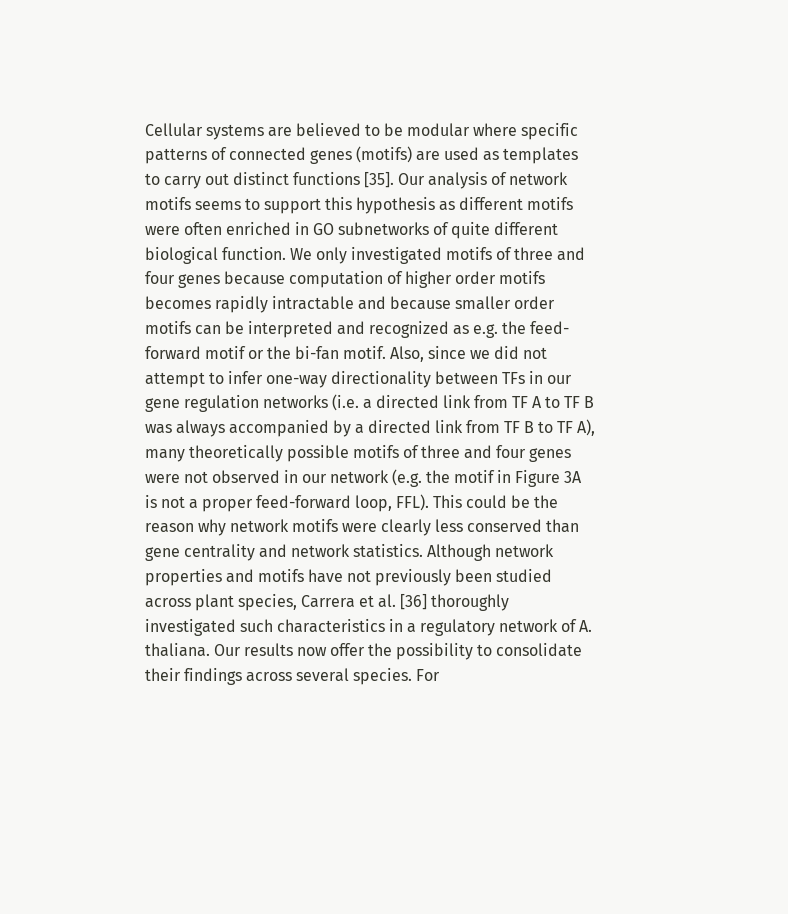Cellular systems are believed to be modular where specific patterns of connected genes (motifs) are used as templates to carry out distinct functions [35]. Our analysis of network motifs seems to support this hypothesis as different motifs were often enriched in GO subnetworks of quite different biological function. We only investigated motifs of three and four genes because computation of higher order motifs becomes rapidly intractable and because smaller order motifs can be interpreted and recognized as e.g. the feed-forward motif or the bi-fan motif. Also, since we did not attempt to infer one-way directionality between TFs in our gene regulation networks (i.e. a directed link from TF A to TF B was always accompanied by a directed link from TF B to TF A), many theoretically possible motifs of three and four genes were not observed in our network (e.g. the motif in Figure 3A is not a proper feed-forward loop, FFL). This could be the reason why network motifs were clearly less conserved than gene centrality and network statistics. Although network properties and motifs have not previously been studied across plant species, Carrera et al. [36] thoroughly investigated such characteristics in a regulatory network of A. thaliana. Our results now offer the possibility to consolidate their findings across several species. For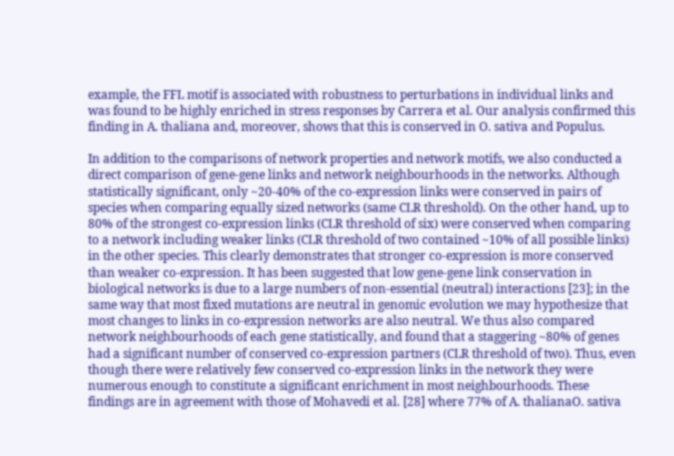example, the FFL motif is associated with robustness to perturbations in individual links and was found to be highly enriched in stress responses by Carrera et al. Our analysis confirmed this finding in A. thaliana and, moreover, shows that this is conserved in O. sativa and Populus.

In addition to the comparisons of network properties and network motifs, we also conducted a direct comparison of gene-gene links and network neighbourhoods in the networks. Although statistically significant, only ~20-40% of the co-expression links were conserved in pairs of species when comparing equally sized networks (same CLR threshold). On the other hand, up to 80% of the strongest co-expression links (CLR threshold of six) were conserved when comparing to a network including weaker links (CLR threshold of two contained ~10% of all possible links) in the other species. This clearly demonstrates that stronger co-expression is more conserved than weaker co-expression. It has been suggested that low gene-gene link conservation in biological networks is due to a large numbers of non-essential (neutral) interactions [23]; in the same way that most fixed mutations are neutral in genomic evolution we may hypothesize that most changes to links in co-expression networks are also neutral. We thus also compared network neighbourhoods of each gene statistically, and found that a staggering ~80% of genes had a significant number of conserved co-expression partners (CLR threshold of two). Thus, even though there were relatively few conserved co-expression links in the network they were numerous enough to constitute a significant enrichment in most neighbourhoods. These findings are in agreement with those of Mohavedi et al. [28] where 77% of A. thalianaO. sativa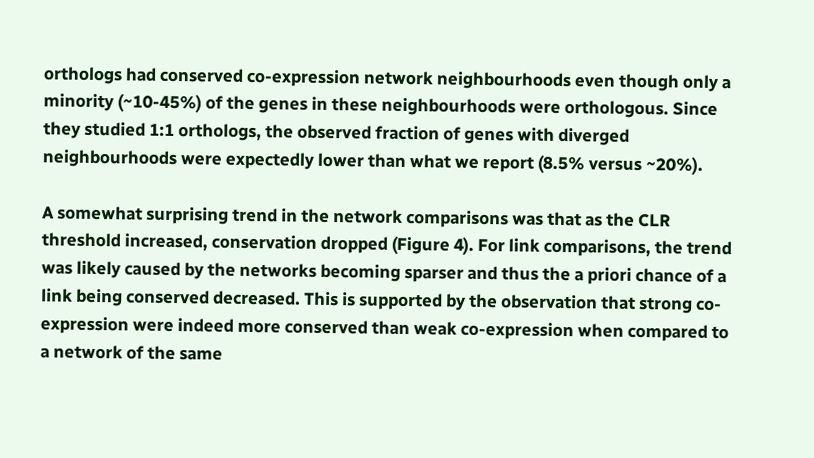orthologs had conserved co-expression network neighbourhoods even though only a minority (~10-45%) of the genes in these neighbourhoods were orthologous. Since they studied 1:1 orthologs, the observed fraction of genes with diverged neighbourhoods were expectedly lower than what we report (8.5% versus ~20%).

A somewhat surprising trend in the network comparisons was that as the CLR threshold increased, conservation dropped (Figure 4). For link comparisons, the trend was likely caused by the networks becoming sparser and thus the a priori chance of a link being conserved decreased. This is supported by the observation that strong co-expression were indeed more conserved than weak co-expression when compared to a network of the same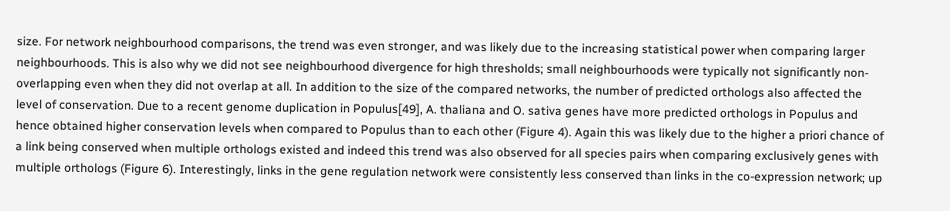size. For network neighbourhood comparisons, the trend was even stronger, and was likely due to the increasing statistical power when comparing larger neighbourhoods. This is also why we did not see neighbourhood divergence for high thresholds; small neighbourhoods were typically not significantly non-overlapping even when they did not overlap at all. In addition to the size of the compared networks, the number of predicted orthologs also affected the level of conservation. Due to a recent genome duplication in Populus[49], A. thaliana and O. sativa genes have more predicted orthologs in Populus and hence obtained higher conservation levels when compared to Populus than to each other (Figure 4). Again this was likely due to the higher a priori chance of a link being conserved when multiple orthologs existed and indeed this trend was also observed for all species pairs when comparing exclusively genes with multiple orthologs (Figure 6). Interestingly, links in the gene regulation network were consistently less conserved than links in the co-expression network; up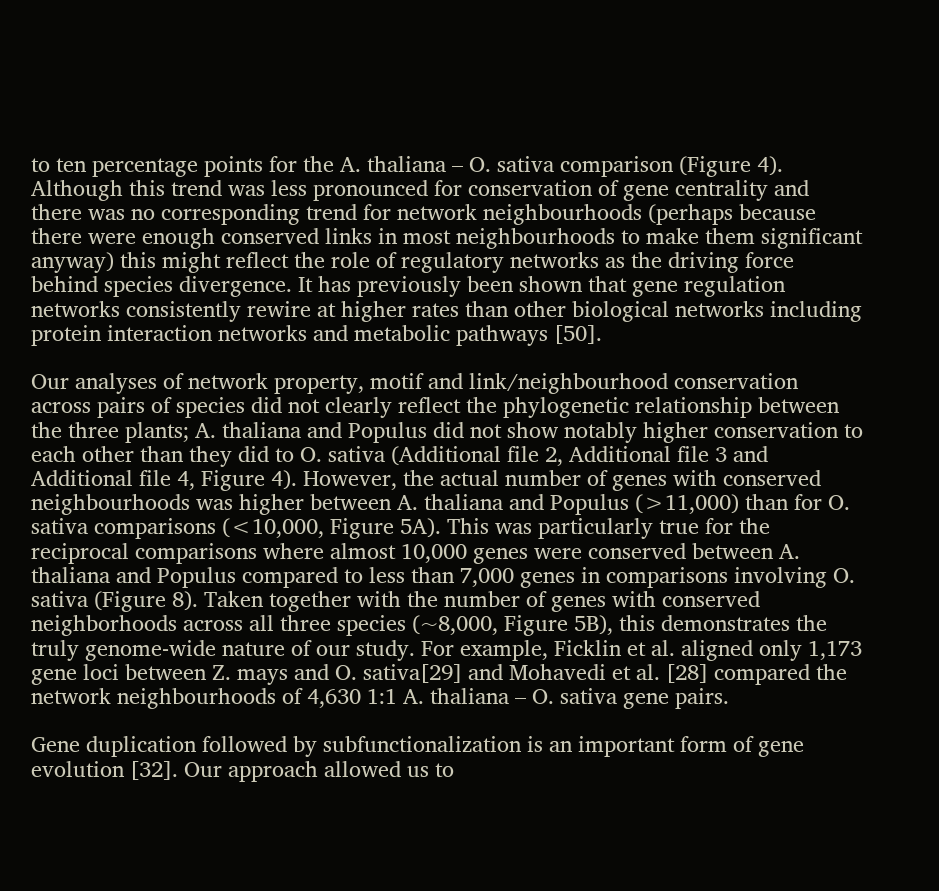to ten percentage points for the A. thaliana – O. sativa comparison (Figure 4). Although this trend was less pronounced for conservation of gene centrality and there was no corresponding trend for network neighbourhoods (perhaps because there were enough conserved links in most neighbourhoods to make them significant anyway) this might reflect the role of regulatory networks as the driving force behind species divergence. It has previously been shown that gene regulation networks consistently rewire at higher rates than other biological networks including protein interaction networks and metabolic pathways [50].

Our analyses of network property, motif and link/neighbourhood conservation across pairs of species did not clearly reflect the phylogenetic relationship between the three plants; A. thaliana and Populus did not show notably higher conservation to each other than they did to O. sativa (Additional file 2, Additional file 3 and Additional file 4, Figure 4). However, the actual number of genes with conserved neighbourhoods was higher between A. thaliana and Populus (>11,000) than for O. sativa comparisons (<10,000, Figure 5A). This was particularly true for the reciprocal comparisons where almost 10,000 genes were conserved between A. thaliana and Populus compared to less than 7,000 genes in comparisons involving O. sativa (Figure 8). Taken together with the number of genes with conserved neighborhoods across all three species (~8,000, Figure 5B), this demonstrates the truly genome-wide nature of our study. For example, Ficklin et al. aligned only 1,173 gene loci between Z. mays and O. sativa[29] and Mohavedi et al. [28] compared the network neighbourhoods of 4,630 1:1 A. thaliana – O. sativa gene pairs.

Gene duplication followed by subfunctionalization is an important form of gene evolution [32]. Our approach allowed us to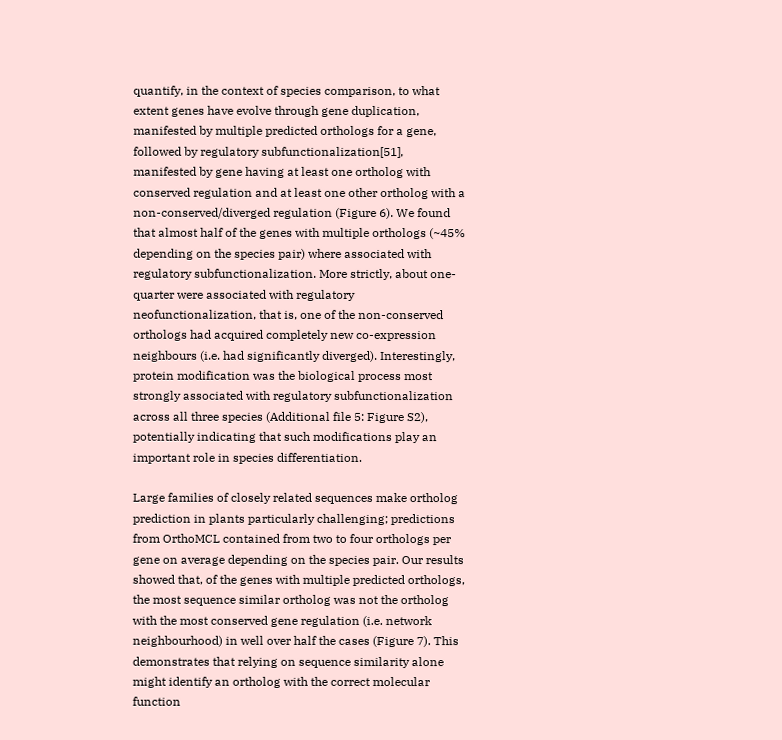quantify, in the context of species comparison, to what extent genes have evolve through gene duplication, manifested by multiple predicted orthologs for a gene, followed by regulatory subfunctionalization[51], manifested by gene having at least one ortholog with conserved regulation and at least one other ortholog with a non-conserved/diverged regulation (Figure 6). We found that almost half of the genes with multiple orthologs (~45% depending on the species pair) where associated with regulatory subfunctionalization. More strictly, about one-quarter were associated with regulatory neofunctionalization, that is, one of the non-conserved orthologs had acquired completely new co-expression neighbours (i.e. had significantly diverged). Interestingly, protein modification was the biological process most strongly associated with regulatory subfunctionalization across all three species (Additional file 5: Figure S2), potentially indicating that such modifications play an important role in species differentiation.

Large families of closely related sequences make ortholog prediction in plants particularly challenging; predictions from OrthoMCL contained from two to four orthologs per gene on average depending on the species pair. Our results showed that, of the genes with multiple predicted orthologs, the most sequence similar ortholog was not the ortholog with the most conserved gene regulation (i.e. network neighbourhood) in well over half the cases (Figure 7). This demonstrates that relying on sequence similarity alone might identify an ortholog with the correct molecular function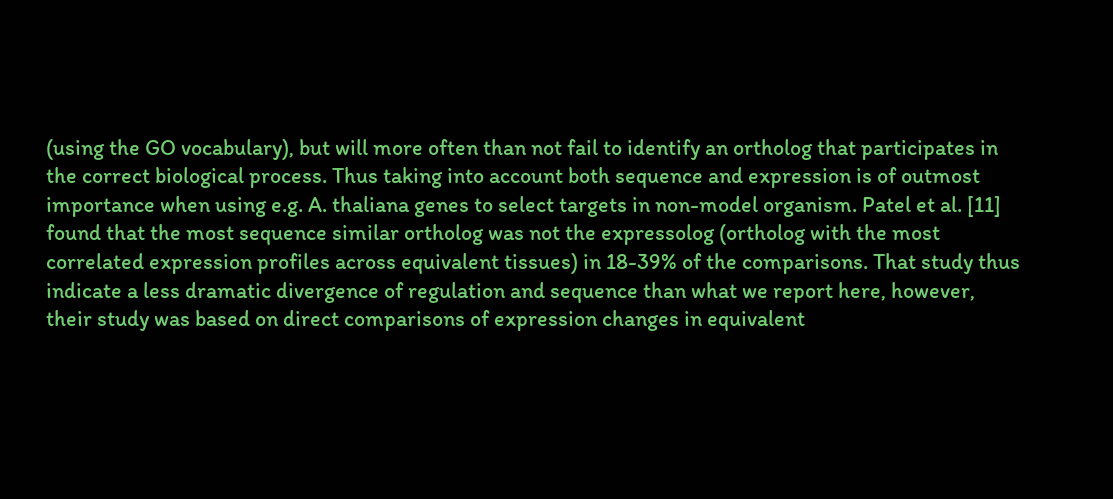(using the GO vocabulary), but will more often than not fail to identify an ortholog that participates in the correct biological process. Thus taking into account both sequence and expression is of outmost importance when using e.g. A. thaliana genes to select targets in non-model organism. Patel et al. [11] found that the most sequence similar ortholog was not the expressolog (ortholog with the most correlated expression profiles across equivalent tissues) in 18-39% of the comparisons. That study thus indicate a less dramatic divergence of regulation and sequence than what we report here, however, their study was based on direct comparisons of expression changes in equivalent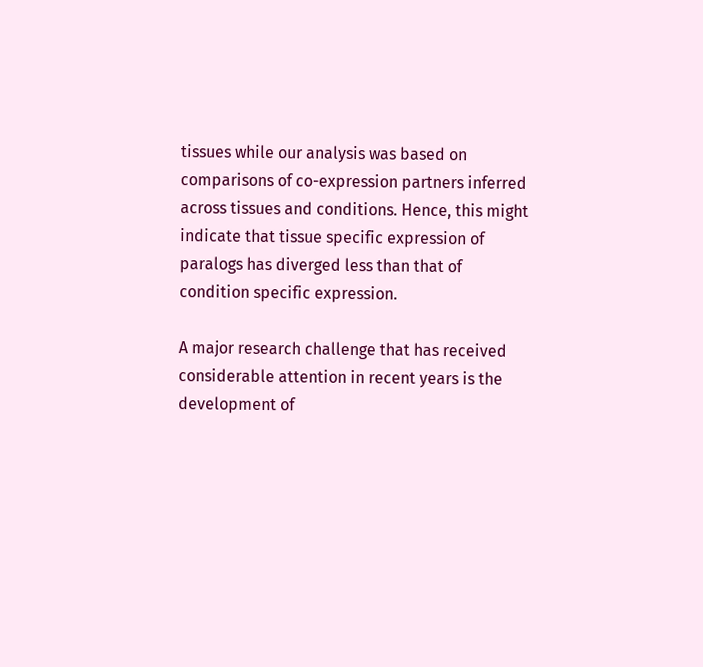tissues while our analysis was based on comparisons of co-expression partners inferred across tissues and conditions. Hence, this might indicate that tissue specific expression of paralogs has diverged less than that of condition specific expression.

A major research challenge that has received considerable attention in recent years is the development of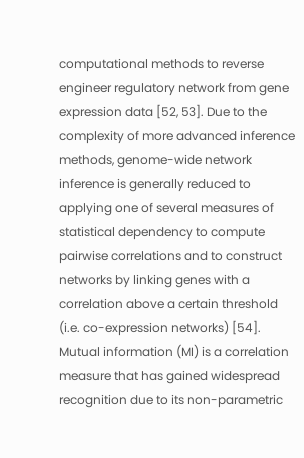computational methods to reverse engineer regulatory network from gene expression data [52, 53]. Due to the complexity of more advanced inference methods, genome-wide network inference is generally reduced to applying one of several measures of statistical dependency to compute pairwise correlations and to construct networks by linking genes with a correlation above a certain threshold (i.e. co-expression networks) [54]. Mutual information (MI) is a correlation measure that has gained widespread recognition due to its non-parametric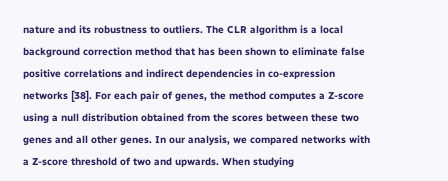nature and its robustness to outliers. The CLR algorithm is a local background correction method that has been shown to eliminate false positive correlations and indirect dependencies in co-expression networks [38]. For each pair of genes, the method computes a Z-score using a null distribution obtained from the scores between these two genes and all other genes. In our analysis, we compared networks with a Z-score threshold of two and upwards. When studying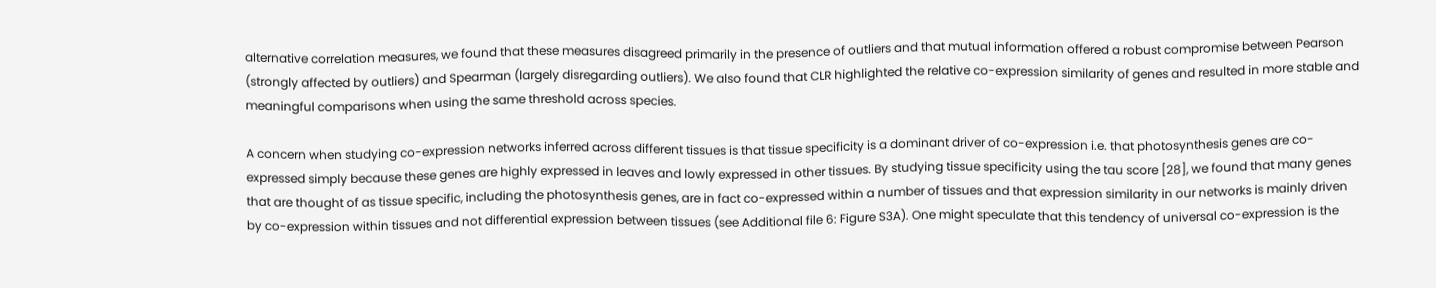alternative correlation measures, we found that these measures disagreed primarily in the presence of outliers and that mutual information offered a robust compromise between Pearson (strongly affected by outliers) and Spearman (largely disregarding outliers). We also found that CLR highlighted the relative co-expression similarity of genes and resulted in more stable and meaningful comparisons when using the same threshold across species.

A concern when studying co-expression networks inferred across different tissues is that tissue specificity is a dominant driver of co-expression i.e. that photosynthesis genes are co-expressed simply because these genes are highly expressed in leaves and lowly expressed in other tissues. By studying tissue specificity using the tau score [28], we found that many genes that are thought of as tissue specific, including the photosynthesis genes, are in fact co-expressed within a number of tissues and that expression similarity in our networks is mainly driven by co-expression within tissues and not differential expression between tissues (see Additional file 6: Figure S3A). One might speculate that this tendency of universal co-expression is the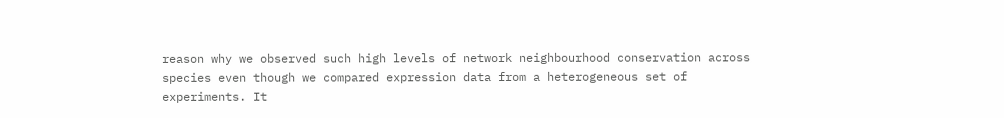reason why we observed such high levels of network neighbourhood conservation across species even though we compared expression data from a heterogeneous set of experiments. It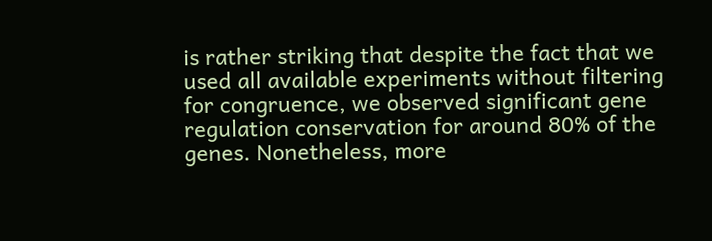is rather striking that despite the fact that we used all available experiments without filtering for congruence, we observed significant gene regulation conservation for around 80% of the genes. Nonetheless, more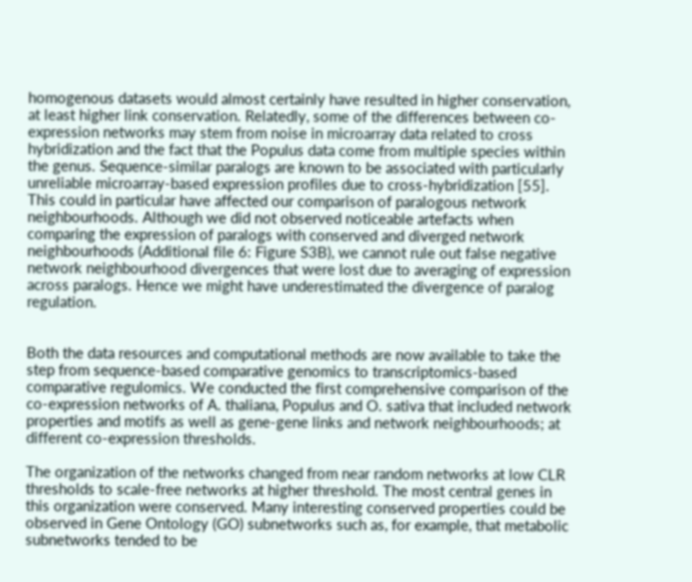homogenous datasets would almost certainly have resulted in higher conservation, at least higher link conservation. Relatedly, some of the differences between co-expression networks may stem from noise in microarray data related to cross hybridization and the fact that the Populus data come from multiple species within the genus. Sequence-similar paralogs are known to be associated with particularly unreliable microarray-based expression profiles due to cross-hybridization [55]. This could in particular have affected our comparison of paralogous network neighbourhoods. Although we did not observed noticeable artefacts when comparing the expression of paralogs with conserved and diverged network neighbourhoods (Additional file 6: Figure S3B), we cannot rule out false negative network neighbourhood divergences that were lost due to averaging of expression across paralogs. Hence we might have underestimated the divergence of paralog regulation.


Both the data resources and computational methods are now available to take the step from sequence-based comparative genomics to transcriptomics-based comparative regulomics. We conducted the first comprehensive comparison of the co-expression networks of A. thaliana, Populus and O. sativa that included network properties and motifs as well as gene-gene links and network neighbourhoods; at different co-expression thresholds.

The organization of the networks changed from near random networks at low CLR thresholds to scale-free networks at higher threshold. The most central genes in this organization were conserved. Many interesting conserved properties could be observed in Gene Ontology (GO) subnetworks such as, for example, that metabolic subnetworks tended to be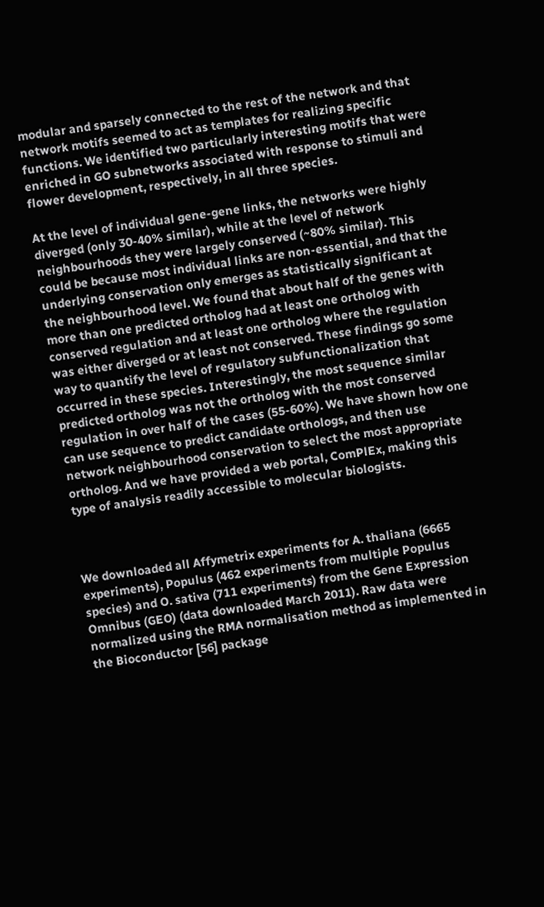modular and sparsely connected to the rest of the network and that network motifs seemed to act as templates for realizing specific functions. We identified two particularly interesting motifs that were enriched in GO subnetworks associated with response to stimuli and flower development, respectively, in all three species.

At the level of individual gene-gene links, the networks were highly diverged (only 30-40% similar), while at the level of network neighbourhoods they were largely conserved (~80% similar). This could be because most individual links are non-essential, and that the underlying conservation only emerges as statistically significant at the neighbourhood level. We found that about half of the genes with more than one predicted ortholog had at least one ortholog with conserved regulation and at least one ortholog where the regulation was either diverged or at least not conserved. These findings go some way to quantify the level of regulatory subfunctionalization that occurred in these species. Interestingly, the most sequence similar predicted ortholog was not the ortholog with the most conserved regulation in over half of the cases (55-60%). We have shown how one can use sequence to predict candidate orthologs, and then use network neighbourhood conservation to select the most appropriate ortholog. And we have provided a web portal, ComPlEx, making this type of analysis readily accessible to molecular biologists.



We downloaded all Affymetrix experiments for A. thaliana (6665 experiments), Populus (462 experiments from multiple Populus species) and O. sativa (711 experiments) from the Gene Expression Omnibus (GEO) (data downloaded March 2011). Raw data were normalized using the RMA normalisation method as implemented in the Bioconductor [56] package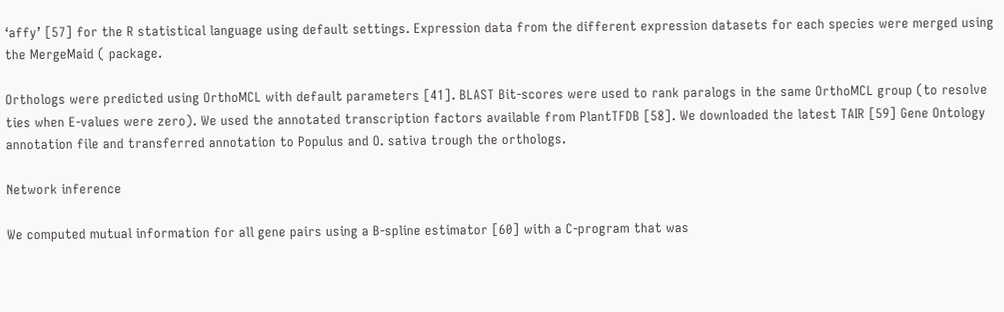‘affy’ [57] for the R statistical language using default settings. Expression data from the different expression datasets for each species were merged using the MergeMaid ( package.

Orthologs were predicted using OrthoMCL with default parameters [41]. BLAST Bit-scores were used to rank paralogs in the same OrthoMCL group (to resolve ties when E-values were zero). We used the annotated transcription factors available from PlantTFDB [58]. We downloaded the latest TAIR [59] Gene Ontology annotation file and transferred annotation to Populus and O. sativa trough the orthologs.

Network inference

We computed mutual information for all gene pairs using a B-spline estimator [60] with a C-program that was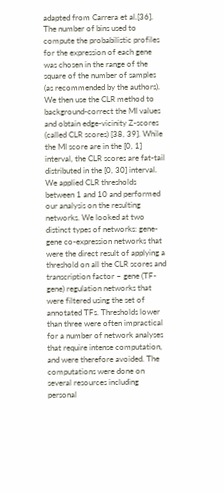adapted from Carrera et al.[36]. The number of bins used to compute the probabilistic profiles for the expression of each gene was chosen in the range of the square of the number of samples (as recommended by the authors). We then use the CLR method to background-correct the MI values and obtain edge-vicinity Z-scores (called CLR scores) [38, 39]. While the MI score are in the [0, 1] interval, the CLR scores are fat-tail distributed in the [0, 30] interval. We applied CLR thresholds between 1 and 10 and performed our analysis on the resulting networks. We looked at two distinct types of networks: gene-gene co-expression networks that were the direct result of applying a threshold on all the CLR scores and transcription factor – gene (TF-gene) regulation networks that were filtered using the set of annotated TFs. Thresholds lower than three were often impractical for a number of network analyses that require intense computation, and were therefore avoided. The computations were done on several resources including personal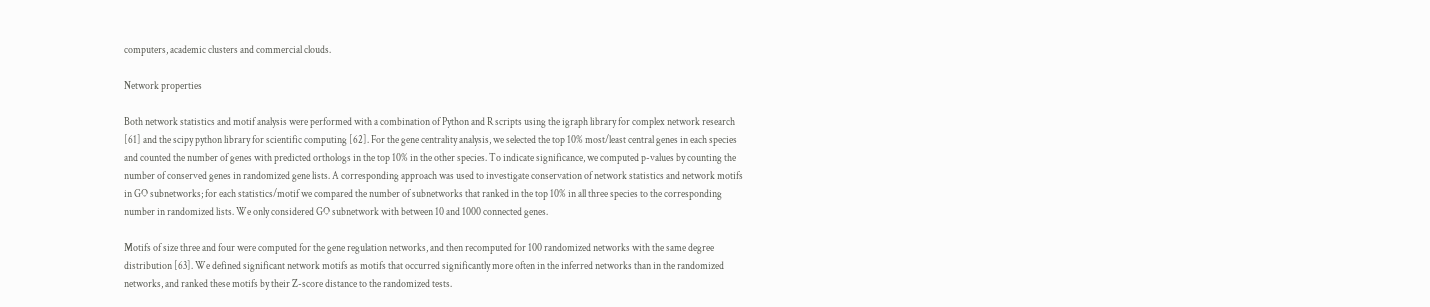computers, academic clusters and commercial clouds.

Network properties

Both network statistics and motif analysis were performed with a combination of Python and R scripts using the igraph library for complex network research [61] and the scipy python library for scientific computing [62]. For the gene centrality analysis, we selected the top 10% most/least central genes in each species and counted the number of genes with predicted orthologs in the top 10% in the other species. To indicate significance, we computed p-values by counting the number of conserved genes in randomized gene lists. A corresponding approach was used to investigate conservation of network statistics and network motifs in GO subnetworks; for each statistics/motif we compared the number of subnetworks that ranked in the top 10% in all three species to the corresponding number in randomized lists. We only considered GO subnetwork with between 10 and 1000 connected genes.

Motifs of size three and four were computed for the gene regulation networks, and then recomputed for 100 randomized networks with the same degree distribution [63]. We defined significant network motifs as motifs that occurred significantly more often in the inferred networks than in the randomized networks, and ranked these motifs by their Z-score distance to the randomized tests.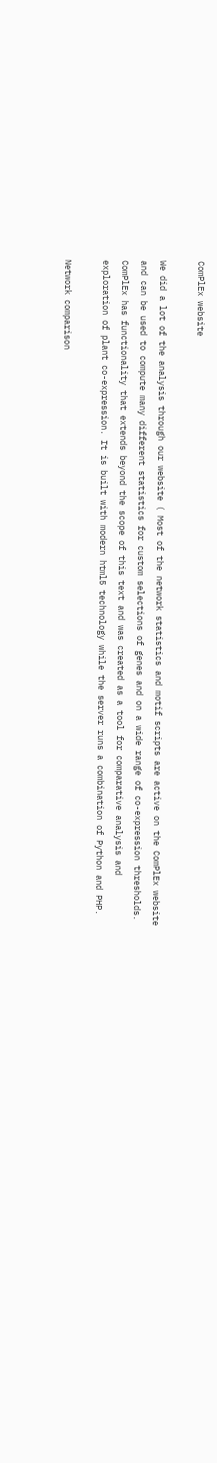ComPlEx website

We did a lot of the analysis through our website ( Most of the network statistics and motif scripts are active on the ComPlEx website and can be used to compute many different statistics for custom selections of genes and on a wide range of co-expression thresholds. ComPlEx has functionality that extends beyond the scope of this text and was created as a tool for comparative analysis and exploration of plant co-expression. It is built with modern html5 technology while the server runs a combination of Python and PHP.

Network comparison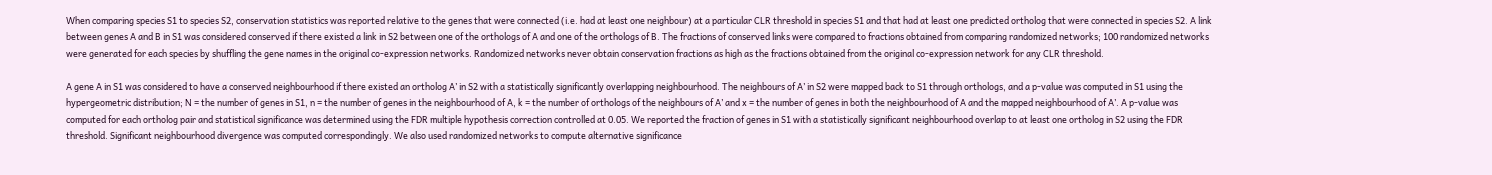When comparing species S1 to species S2, conservation statistics was reported relative to the genes that were connected (i.e. had at least one neighbour) at a particular CLR threshold in species S1 and that had at least one predicted ortholog that were connected in species S2. A link between genes A and B in S1 was considered conserved if there existed a link in S2 between one of the orthologs of A and one of the orthologs of B. The fractions of conserved links were compared to fractions obtained from comparing randomized networks; 100 randomized networks were generated for each species by shuffling the gene names in the original co-expression networks. Randomized networks never obtain conservation fractions as high as the fractions obtained from the original co-expression network for any CLR threshold.

A gene A in S1 was considered to have a conserved neighbourhood if there existed an ortholog A’ in S2 with a statistically significantly overlapping neighbourhood. The neighbours of A’ in S2 were mapped back to S1 through orthologs, and a p-value was computed in S1 using the hypergeometric distribution; N = the number of genes in S1, n = the number of genes in the neighbourhood of A, k = the number of orthologs of the neighbours of A’ and x = the number of genes in both the neighbourhood of A and the mapped neighbourhood of A’. A p-value was computed for each ortholog pair and statistical significance was determined using the FDR multiple hypothesis correction controlled at 0.05. We reported the fraction of genes in S1 with a statistically significant neighbourhood overlap to at least one ortholog in S2 using the FDR threshold. Significant neighbourhood divergence was computed correspondingly. We also used randomized networks to compute alternative significance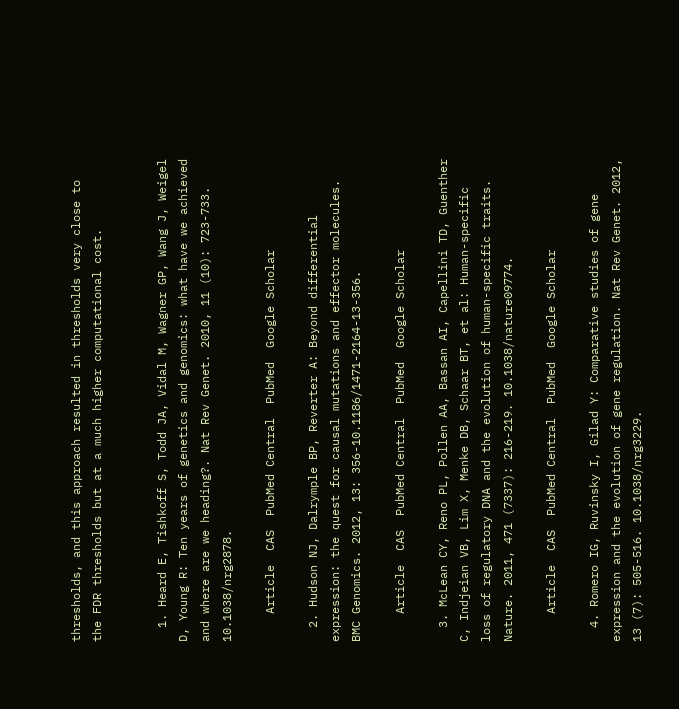thresholds, and this approach resulted in thresholds very close to the FDR thresholds but at a much higher computational cost.


  1. Heard E, Tishkoff S, Todd JA, Vidal M, Wagner GP, Wang J, Weigel D, Young R: Ten years of genetics and genomics: what have we achieved and where are we heading?. Nat Rev Genet. 2010, 11 (10): 723-733. 10.1038/nrg2878.

    Article  CAS  PubMed Central  PubMed  Google Scholar

  2. Hudson NJ, Dalrymple BP, Reverter A: Beyond differential expression: the quest for causal mutations and effector molecules. BMC Genomics. 2012, 13: 356-10.1186/1471-2164-13-356.

    Article  CAS  PubMed Central  PubMed  Google Scholar

  3. McLean CY, Reno PL, Pollen AA, Bassan AI, Capellini TD, Guenther C, Indjeian VB, Lim X, Menke DB, Schaar BT, et al: Human-specific loss of regulatory DNA and the evolution of human-specific traits. Nature. 2011, 471 (7337): 216-219. 10.1038/nature09774.

    Article  CAS  PubMed Central  PubMed  Google Scholar

  4. Romero IG, Ruvinsky I, Gilad Y: Comparative studies of gene expression and the evolution of gene regulation. Nat Rev Genet. 2012, 13 (7): 505-516. 10.1038/nrg3229.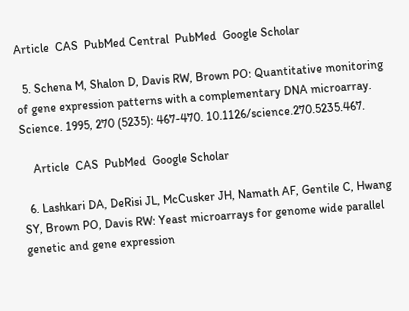Article  CAS  PubMed Central  PubMed  Google Scholar

  5. Schena M, Shalon D, Davis RW, Brown PO: Quantitative monitoring of gene expression patterns with a complementary DNA microarray. Science. 1995, 270 (5235): 467-470. 10.1126/science.270.5235.467.

    Article  CAS  PubMed  Google Scholar

  6. Lashkari DA, DeRisi JL, McCusker JH, Namath AF, Gentile C, Hwang SY, Brown PO, Davis RW: Yeast microarrays for genome wide parallel genetic and gene expression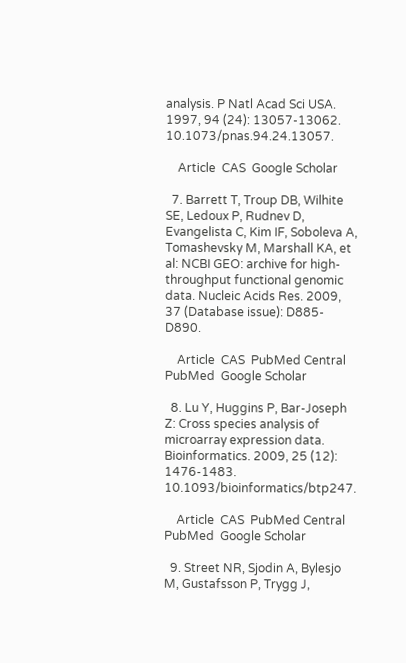analysis. P Natl Acad Sci USA. 1997, 94 (24): 13057-13062. 10.1073/pnas.94.24.13057.

    Article  CAS  Google Scholar

  7. Barrett T, Troup DB, Wilhite SE, Ledoux P, Rudnev D, Evangelista C, Kim IF, Soboleva A, Tomashevsky M, Marshall KA, et al: NCBI GEO: archive for high-throughput functional genomic data. Nucleic Acids Res. 2009, 37 (Database issue): D885-D890.

    Article  CAS  PubMed Central  PubMed  Google Scholar

  8. Lu Y, Huggins P, Bar-Joseph Z: Cross species analysis of microarray expression data. Bioinformatics. 2009, 25 (12): 1476-1483. 10.1093/bioinformatics/btp247.

    Article  CAS  PubMed Central  PubMed  Google Scholar

  9. Street NR, Sjodin A, Bylesjo M, Gustafsson P, Trygg J,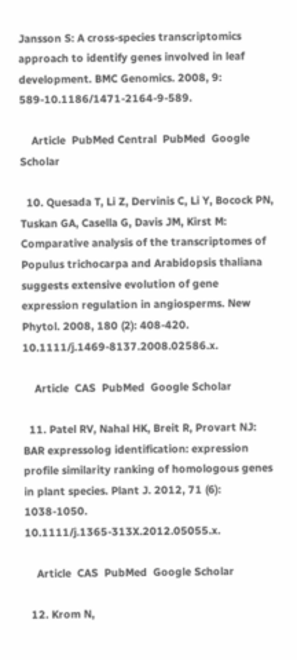Jansson S: A cross-species transcriptomics approach to identify genes involved in leaf development. BMC Genomics. 2008, 9: 589-10.1186/1471-2164-9-589.

    Article  PubMed Central  PubMed  Google Scholar

  10. Quesada T, Li Z, Dervinis C, Li Y, Bocock PN, Tuskan GA, Casella G, Davis JM, Kirst M: Comparative analysis of the transcriptomes of Populus trichocarpa and Arabidopsis thaliana suggests extensive evolution of gene expression regulation in angiosperms. New Phytol. 2008, 180 (2): 408-420. 10.1111/j.1469-8137.2008.02586.x.

    Article  CAS  PubMed  Google Scholar

  11. Patel RV, Nahal HK, Breit R, Provart NJ: BAR expressolog identification: expression profile similarity ranking of homologous genes in plant species. Plant J. 2012, 71 (6): 1038-1050. 10.1111/j.1365-313X.2012.05055.x.

    Article  CAS  PubMed  Google Scholar

  12. Krom N,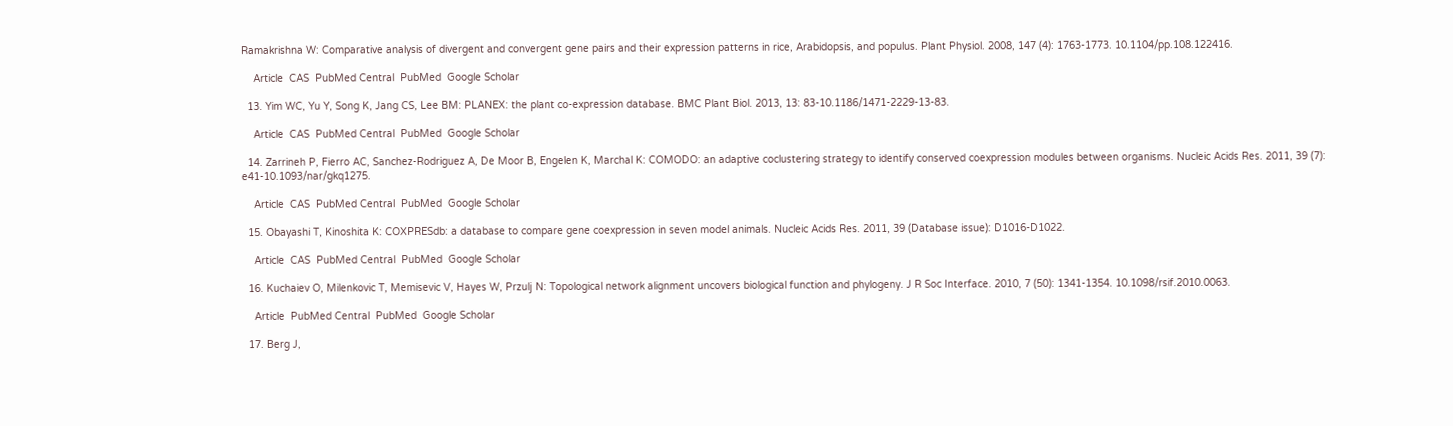Ramakrishna W: Comparative analysis of divergent and convergent gene pairs and their expression patterns in rice, Arabidopsis, and populus. Plant Physiol. 2008, 147 (4): 1763-1773. 10.1104/pp.108.122416.

    Article  CAS  PubMed Central  PubMed  Google Scholar

  13. Yim WC, Yu Y, Song K, Jang CS, Lee BM: PLANEX: the plant co-expression database. BMC Plant Biol. 2013, 13: 83-10.1186/1471-2229-13-83.

    Article  CAS  PubMed Central  PubMed  Google Scholar

  14. Zarrineh P, Fierro AC, Sanchez-Rodriguez A, De Moor B, Engelen K, Marchal K: COMODO: an adaptive coclustering strategy to identify conserved coexpression modules between organisms. Nucleic Acids Res. 2011, 39 (7): e41-10.1093/nar/gkq1275.

    Article  CAS  PubMed Central  PubMed  Google Scholar

  15. Obayashi T, Kinoshita K: COXPRESdb: a database to compare gene coexpression in seven model animals. Nucleic Acids Res. 2011, 39 (Database issue): D1016-D1022.

    Article  CAS  PubMed Central  PubMed  Google Scholar

  16. Kuchaiev O, Milenkovic T, Memisevic V, Hayes W, Przulj N: Topological network alignment uncovers biological function and phylogeny. J R Soc Interface. 2010, 7 (50): 1341-1354. 10.1098/rsif.2010.0063.

    Article  PubMed Central  PubMed  Google Scholar

  17. Berg J,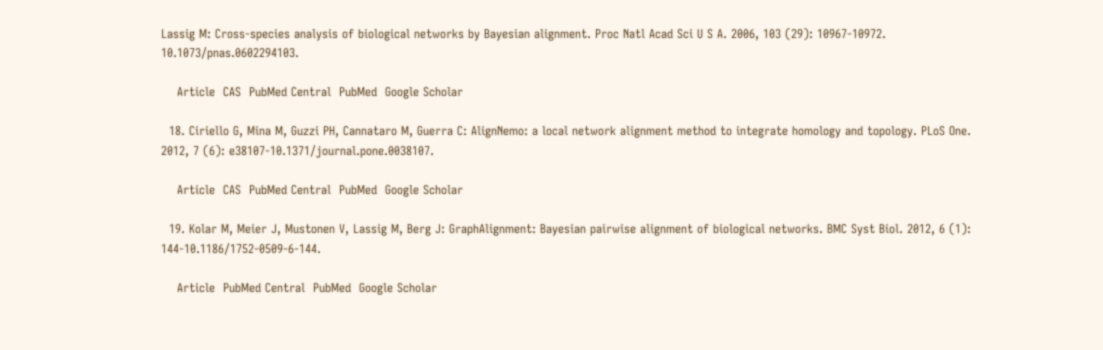Lassig M: Cross-species analysis of biological networks by Bayesian alignment. Proc Natl Acad Sci U S A. 2006, 103 (29): 10967-10972. 10.1073/pnas.0602294103.

    Article  CAS  PubMed Central  PubMed  Google Scholar

  18. Ciriello G, Mina M, Guzzi PH, Cannataro M, Guerra C: AlignNemo: a local network alignment method to integrate homology and topology. PLoS One. 2012, 7 (6): e38107-10.1371/journal.pone.0038107.

    Article  CAS  PubMed Central  PubMed  Google Scholar

  19. Kolar M, Meier J, Mustonen V, Lassig M, Berg J: GraphAlignment: Bayesian pairwise alignment of biological networks. BMC Syst Biol. 2012, 6 (1): 144-10.1186/1752-0509-6-144.

    Article  PubMed Central  PubMed  Google Scholar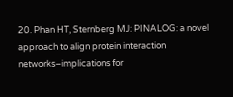20. Phan HT, Sternberg MJ: PINALOG: a novel approach to align protein interaction networks–implications for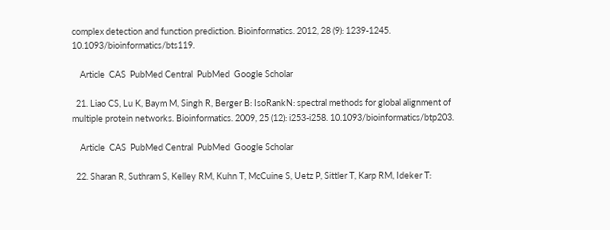complex detection and function prediction. Bioinformatics. 2012, 28 (9): 1239-1245. 10.1093/bioinformatics/bts119.

    Article  CAS  PubMed Central  PubMed  Google Scholar

  21. Liao CS, Lu K, Baym M, Singh R, Berger B: IsoRankN: spectral methods for global alignment of multiple protein networks. Bioinformatics. 2009, 25 (12): i253-i258. 10.1093/bioinformatics/btp203.

    Article  CAS  PubMed Central  PubMed  Google Scholar

  22. Sharan R, Suthram S, Kelley RM, Kuhn T, McCuine S, Uetz P, Sittler T, Karp RM, Ideker T: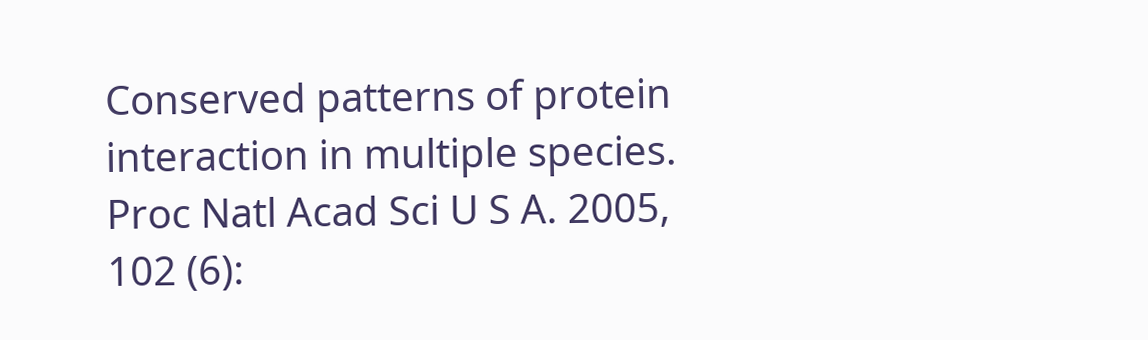Conserved patterns of protein interaction in multiple species. Proc Natl Acad Sci U S A. 2005, 102 (6):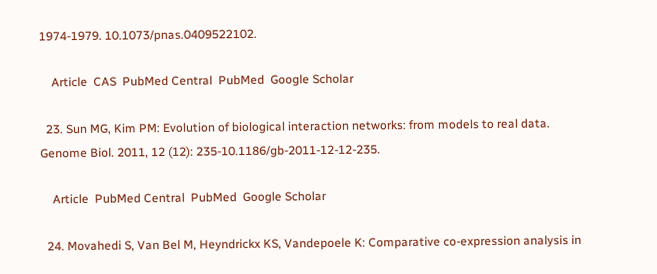1974-1979. 10.1073/pnas.0409522102.

    Article  CAS  PubMed Central  PubMed  Google Scholar

  23. Sun MG, Kim PM: Evolution of biological interaction networks: from models to real data. Genome Biol. 2011, 12 (12): 235-10.1186/gb-2011-12-12-235.

    Article  PubMed Central  PubMed  Google Scholar

  24. Movahedi S, Van Bel M, Heyndrickx KS, Vandepoele K: Comparative co-expression analysis in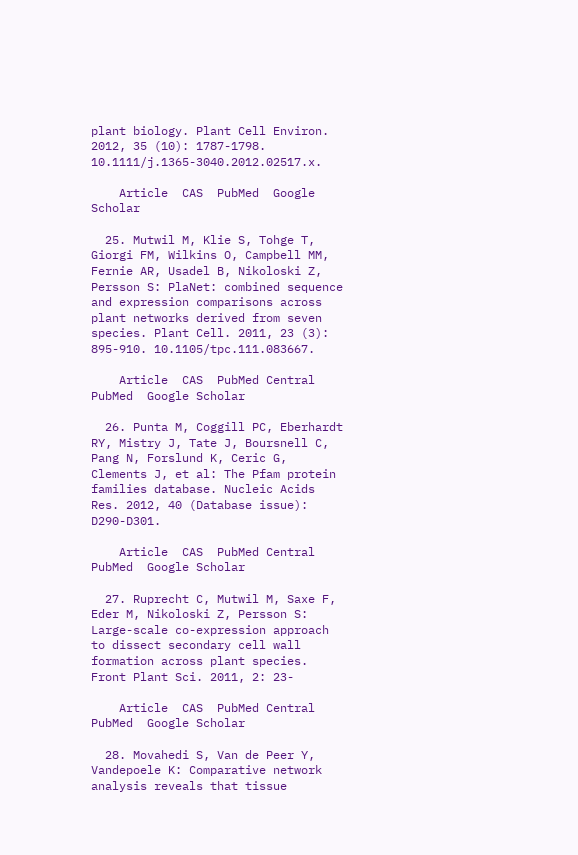plant biology. Plant Cell Environ. 2012, 35 (10): 1787-1798. 10.1111/j.1365-3040.2012.02517.x.

    Article  CAS  PubMed  Google Scholar

  25. Mutwil M, Klie S, Tohge T, Giorgi FM, Wilkins O, Campbell MM, Fernie AR, Usadel B, Nikoloski Z, Persson S: PlaNet: combined sequence and expression comparisons across plant networks derived from seven species. Plant Cell. 2011, 23 (3): 895-910. 10.1105/tpc.111.083667.

    Article  CAS  PubMed Central  PubMed  Google Scholar

  26. Punta M, Coggill PC, Eberhardt RY, Mistry J, Tate J, Boursnell C, Pang N, Forslund K, Ceric G, Clements J, et al: The Pfam protein families database. Nucleic Acids Res. 2012, 40 (Database issue): D290-D301.

    Article  CAS  PubMed Central  PubMed  Google Scholar

  27. Ruprecht C, Mutwil M, Saxe F, Eder M, Nikoloski Z, Persson S: Large-scale co-expression approach to dissect secondary cell wall formation across plant species. Front Plant Sci. 2011, 2: 23-

    Article  CAS  PubMed Central  PubMed  Google Scholar

  28. Movahedi S, Van de Peer Y, Vandepoele K: Comparative network analysis reveals that tissue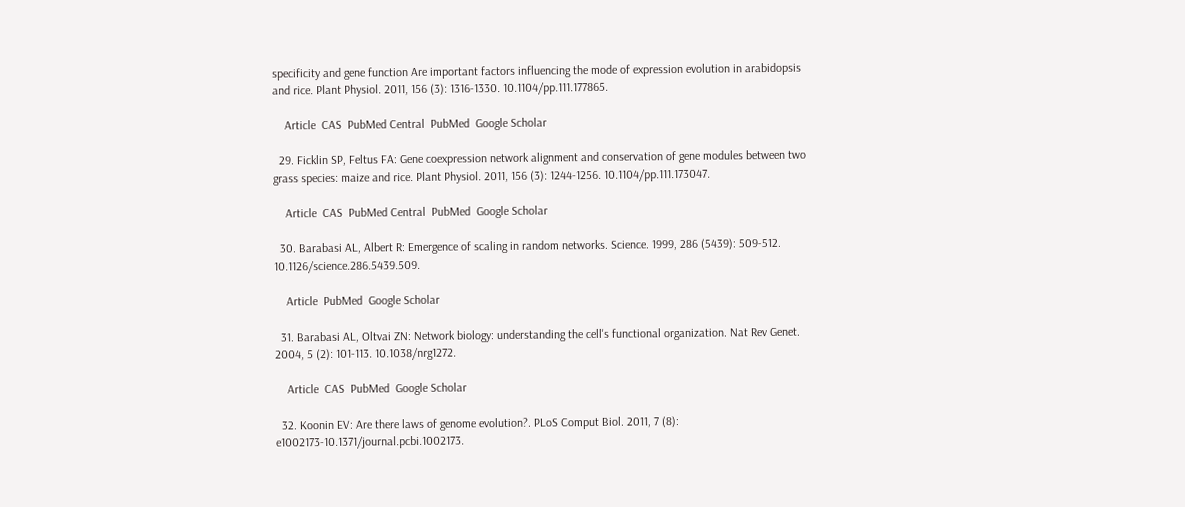specificity and gene function Are important factors influencing the mode of expression evolution in arabidopsis and rice. Plant Physiol. 2011, 156 (3): 1316-1330. 10.1104/pp.111.177865.

    Article  CAS  PubMed Central  PubMed  Google Scholar

  29. Ficklin SP, Feltus FA: Gene coexpression network alignment and conservation of gene modules between two grass species: maize and rice. Plant Physiol. 2011, 156 (3): 1244-1256. 10.1104/pp.111.173047.

    Article  CAS  PubMed Central  PubMed  Google Scholar

  30. Barabasi AL, Albert R: Emergence of scaling in random networks. Science. 1999, 286 (5439): 509-512. 10.1126/science.286.5439.509.

    Article  PubMed  Google Scholar

  31. Barabasi AL, Oltvai ZN: Network biology: understanding the cell's functional organization. Nat Rev Genet. 2004, 5 (2): 101-113. 10.1038/nrg1272.

    Article  CAS  PubMed  Google Scholar

  32. Koonin EV: Are there laws of genome evolution?. PLoS Comput Biol. 2011, 7 (8): e1002173-10.1371/journal.pcbi.1002173.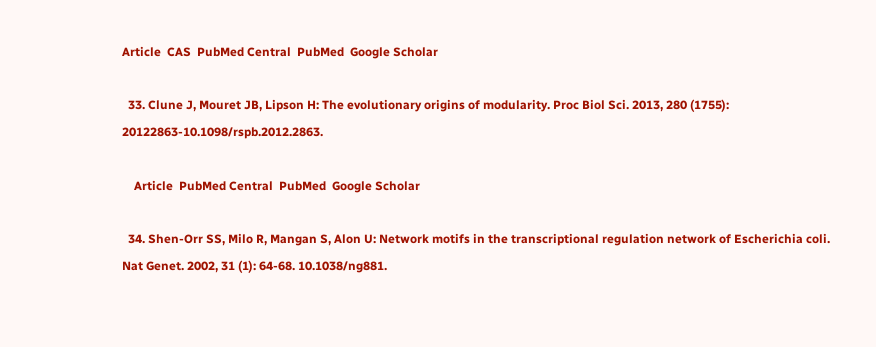Article  CAS  PubMed Central  PubMed  Google Scholar

  33. Clune J, Mouret JB, Lipson H: The evolutionary origins of modularity. Proc Biol Sci. 2013, 280 (1755): 20122863-10.1098/rspb.2012.2863.

    Article  PubMed Central  PubMed  Google Scholar

  34. Shen-Orr SS, Milo R, Mangan S, Alon U: Network motifs in the transcriptional regulation network of Escherichia coli. Nat Genet. 2002, 31 (1): 64-68. 10.1038/ng881.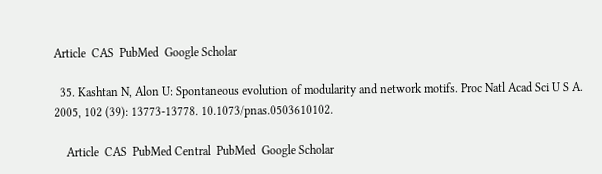Article  CAS  PubMed  Google Scholar

  35. Kashtan N, Alon U: Spontaneous evolution of modularity and network motifs. Proc Natl Acad Sci U S A. 2005, 102 (39): 13773-13778. 10.1073/pnas.0503610102.

    Article  CAS  PubMed Central  PubMed  Google Scholar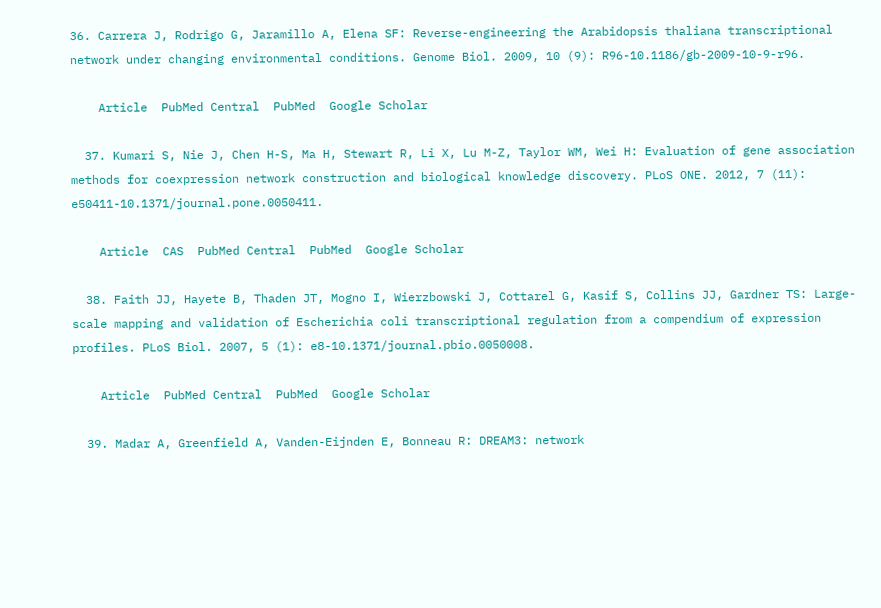36. Carrera J, Rodrigo G, Jaramillo A, Elena SF: Reverse-engineering the Arabidopsis thaliana transcriptional network under changing environmental conditions. Genome Biol. 2009, 10 (9): R96-10.1186/gb-2009-10-9-r96.

    Article  PubMed Central  PubMed  Google Scholar

  37. Kumari S, Nie J, Chen H-S, Ma H, Stewart R, Li X, Lu M-Z, Taylor WM, Wei H: Evaluation of gene association methods for coexpression network construction and biological knowledge discovery. PLoS ONE. 2012, 7 (11): e50411-10.1371/journal.pone.0050411.

    Article  CAS  PubMed Central  PubMed  Google Scholar

  38. Faith JJ, Hayete B, Thaden JT, Mogno I, Wierzbowski J, Cottarel G, Kasif S, Collins JJ, Gardner TS: Large-scale mapping and validation of Escherichia coli transcriptional regulation from a compendium of expression profiles. PLoS Biol. 2007, 5 (1): e8-10.1371/journal.pbio.0050008.

    Article  PubMed Central  PubMed  Google Scholar

  39. Madar A, Greenfield A, Vanden-Eijnden E, Bonneau R: DREAM3: network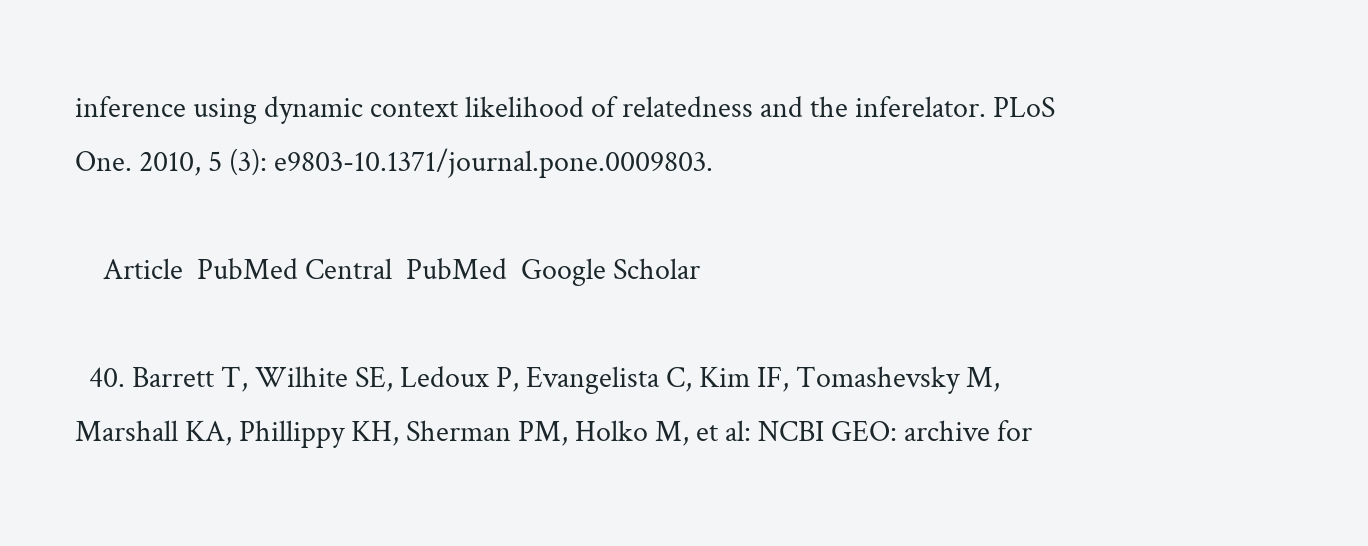inference using dynamic context likelihood of relatedness and the inferelator. PLoS One. 2010, 5 (3): e9803-10.1371/journal.pone.0009803.

    Article  PubMed Central  PubMed  Google Scholar

  40. Barrett T, Wilhite SE, Ledoux P, Evangelista C, Kim IF, Tomashevsky M, Marshall KA, Phillippy KH, Sherman PM, Holko M, et al: NCBI GEO: archive for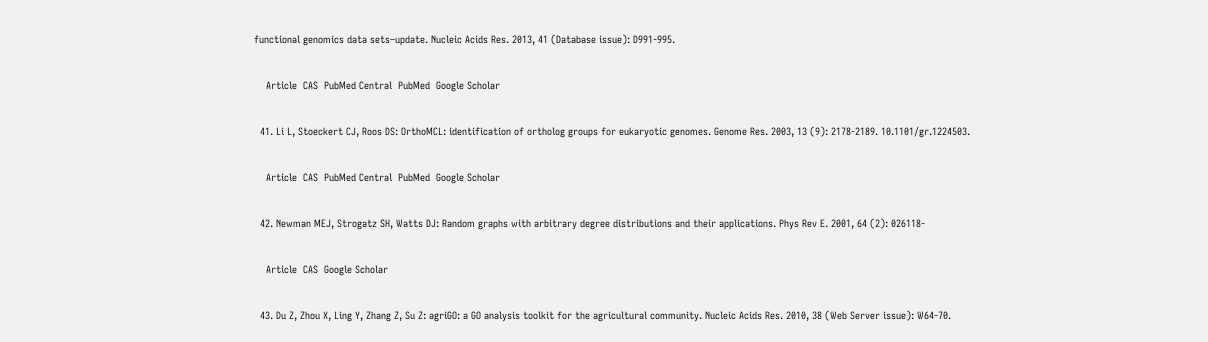functional genomics data sets–update. Nucleic Acids Res. 2013, 41 (Database issue): D991-995.

    Article  CAS  PubMed Central  PubMed  Google Scholar

  41. Li L, Stoeckert CJ, Roos DS: OrthoMCL: identification of ortholog groups for eukaryotic genomes. Genome Res. 2003, 13 (9): 2178-2189. 10.1101/gr.1224503.

    Article  CAS  PubMed Central  PubMed  Google Scholar

  42. Newman MEJ, Strogatz SH, Watts DJ: Random graphs with arbitrary degree distributions and their applications. Phys Rev E. 2001, 64 (2): 026118-

    Article  CAS  Google Scholar

  43. Du Z, Zhou X, Ling Y, Zhang Z, Su Z: agriGO: a GO analysis toolkit for the agricultural community. Nucleic Acids Res. 2010, 38 (Web Server issue): W64-70.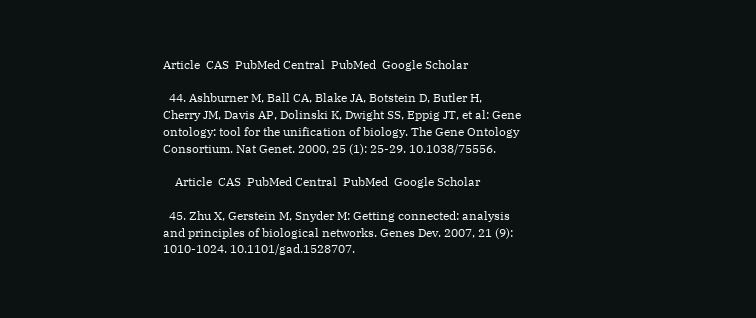Article  CAS  PubMed Central  PubMed  Google Scholar

  44. Ashburner M, Ball CA, Blake JA, Botstein D, Butler H, Cherry JM, Davis AP, Dolinski K, Dwight SS, Eppig JT, et al: Gene ontology: tool for the unification of biology. The Gene Ontology Consortium. Nat Genet. 2000, 25 (1): 25-29. 10.1038/75556.

    Article  CAS  PubMed Central  PubMed  Google Scholar

  45. Zhu X, Gerstein M, Snyder M: Getting connected: analysis and principles of biological networks. Genes Dev. 2007, 21 (9): 1010-1024. 10.1101/gad.1528707.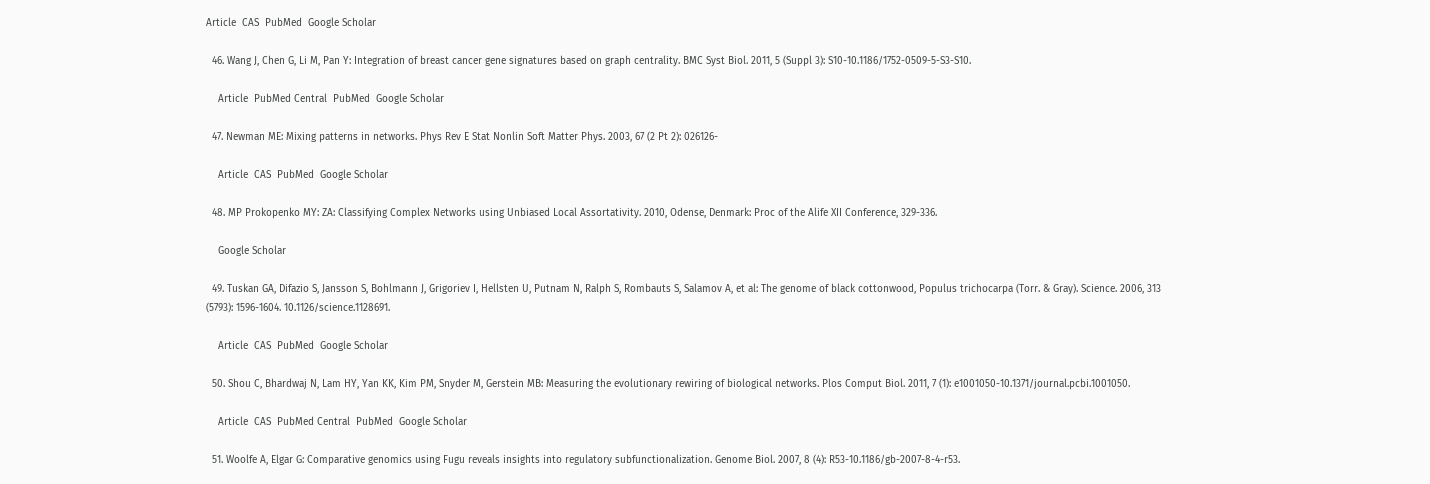Article  CAS  PubMed  Google Scholar

  46. Wang J, Chen G, Li M, Pan Y: Integration of breast cancer gene signatures based on graph centrality. BMC Syst Biol. 2011, 5 (Suppl 3): S10-10.1186/1752-0509-5-S3-S10.

    Article  PubMed Central  PubMed  Google Scholar

  47. Newman ME: Mixing patterns in networks. Phys Rev E Stat Nonlin Soft Matter Phys. 2003, 67 (2 Pt 2): 026126-

    Article  CAS  PubMed  Google Scholar

  48. MP Prokopenko MY: ZA: Classifying Complex Networks using Unbiased Local Assortativity. 2010, Odense, Denmark: Proc of the Alife XII Conference, 329-336.

    Google Scholar

  49. Tuskan GA, Difazio S, Jansson S, Bohlmann J, Grigoriev I, Hellsten U, Putnam N, Ralph S, Rombauts S, Salamov A, et al: The genome of black cottonwood, Populus trichocarpa (Torr. & Gray). Science. 2006, 313 (5793): 1596-1604. 10.1126/science.1128691.

    Article  CAS  PubMed  Google Scholar

  50. Shou C, Bhardwaj N, Lam HY, Yan KK, Kim PM, Snyder M, Gerstein MB: Measuring the evolutionary rewiring of biological networks. Plos Comput Biol. 2011, 7 (1): e1001050-10.1371/journal.pcbi.1001050.

    Article  CAS  PubMed Central  PubMed  Google Scholar

  51. Woolfe A, Elgar G: Comparative genomics using Fugu reveals insights into regulatory subfunctionalization. Genome Biol. 2007, 8 (4): R53-10.1186/gb-2007-8-4-r53.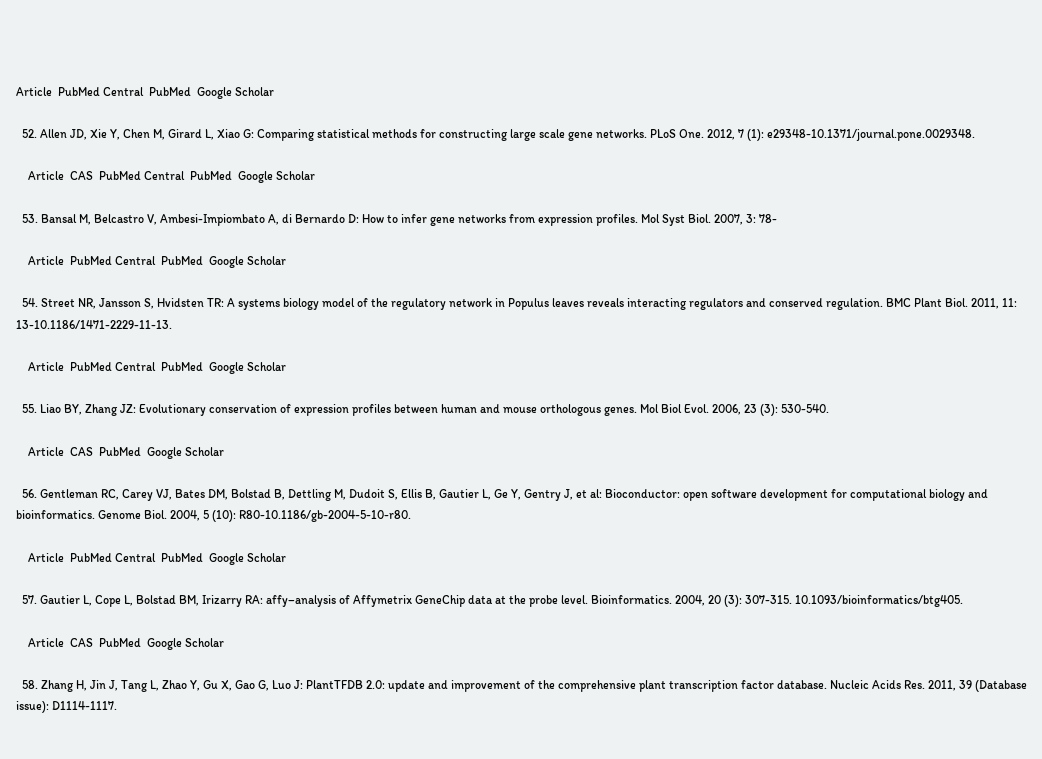Article  PubMed Central  PubMed  Google Scholar

  52. Allen JD, Xie Y, Chen M, Girard L, Xiao G: Comparing statistical methods for constructing large scale gene networks. PLoS One. 2012, 7 (1): e29348-10.1371/journal.pone.0029348.

    Article  CAS  PubMed Central  PubMed  Google Scholar

  53. Bansal M, Belcastro V, Ambesi-Impiombato A, di Bernardo D: How to infer gene networks from expression profiles. Mol Syst Biol. 2007, 3: 78-

    Article  PubMed Central  PubMed  Google Scholar

  54. Street NR, Jansson S, Hvidsten TR: A systems biology model of the regulatory network in Populus leaves reveals interacting regulators and conserved regulation. BMC Plant Biol. 2011, 11: 13-10.1186/1471-2229-11-13.

    Article  PubMed Central  PubMed  Google Scholar

  55. Liao BY, Zhang JZ: Evolutionary conservation of expression profiles between human and mouse orthologous genes. Mol Biol Evol. 2006, 23 (3): 530-540.

    Article  CAS  PubMed  Google Scholar

  56. Gentleman RC, Carey VJ, Bates DM, Bolstad B, Dettling M, Dudoit S, Ellis B, Gautier L, Ge Y, Gentry J, et al: Bioconductor: open software development for computational biology and bioinformatics. Genome Biol. 2004, 5 (10): R80-10.1186/gb-2004-5-10-r80.

    Article  PubMed Central  PubMed  Google Scholar

  57. Gautier L, Cope L, Bolstad BM, Irizarry RA: affy–analysis of Affymetrix GeneChip data at the probe level. Bioinformatics. 2004, 20 (3): 307-315. 10.1093/bioinformatics/btg405.

    Article  CAS  PubMed  Google Scholar

  58. Zhang H, Jin J, Tang L, Zhao Y, Gu X, Gao G, Luo J: PlantTFDB 2.0: update and improvement of the comprehensive plant transcription factor database. Nucleic Acids Res. 2011, 39 (Database issue): D1114-1117.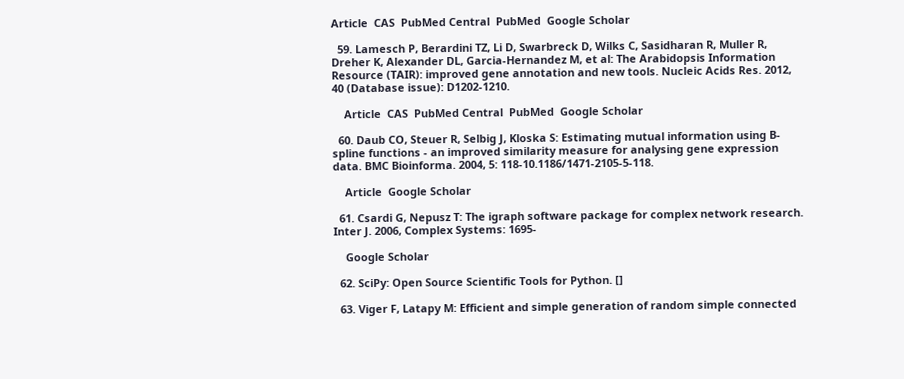Article  CAS  PubMed Central  PubMed  Google Scholar

  59. Lamesch P, Berardini TZ, Li D, Swarbreck D, Wilks C, Sasidharan R, Muller R, Dreher K, Alexander DL, Garcia-Hernandez M, et al: The Arabidopsis Information Resource (TAIR): improved gene annotation and new tools. Nucleic Acids Res. 2012, 40 (Database issue): D1202-1210.

    Article  CAS  PubMed Central  PubMed  Google Scholar

  60. Daub CO, Steuer R, Selbig J, Kloska S: Estimating mutual information using B-spline functions - an improved similarity measure for analysing gene expression data. BMC Bioinforma. 2004, 5: 118-10.1186/1471-2105-5-118.

    Article  Google Scholar

  61. Csardi G, Nepusz T: The igraph software package for complex network research. Inter J. 2006, Complex Systems: 1695-

    Google Scholar

  62. SciPy: Open Source Scientific Tools for Python. []

  63. Viger F, Latapy M: Efficient and simple generation of random simple connected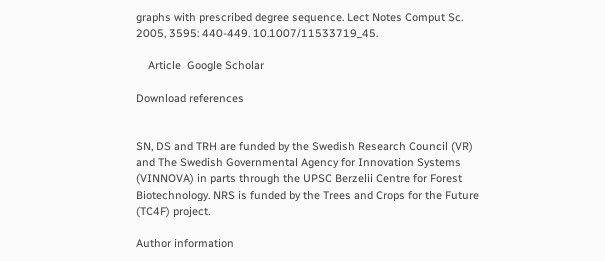graphs with prescribed degree sequence. Lect Notes Comput Sc. 2005, 3595: 440-449. 10.1007/11533719_45.

    Article  Google Scholar

Download references


SN, DS and TRH are funded by the Swedish Research Council (VR) and The Swedish Governmental Agency for Innovation Systems (VINNOVA) in parts through the UPSC Berzelii Centre for Forest Biotechnology. NRS is funded by the Trees and Crops for the Future (TC4F) project.

Author information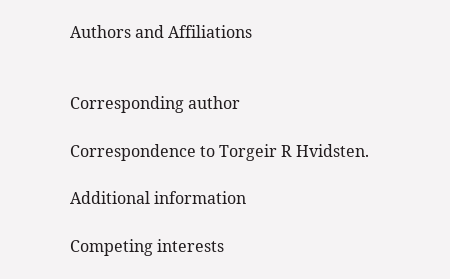Authors and Affiliations


Corresponding author

Correspondence to Torgeir R Hvidsten.

Additional information

Competing interests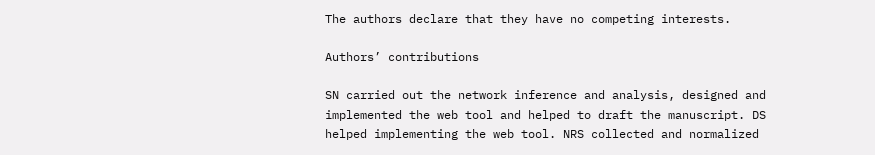The authors declare that they have no competing interests.

Authors’ contributions

SN carried out the network inference and analysis, designed and implemented the web tool and helped to draft the manuscript. DS helped implementing the web tool. NRS collected and normalized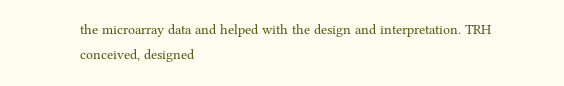the microarray data and helped with the design and interpretation. TRH conceived, designed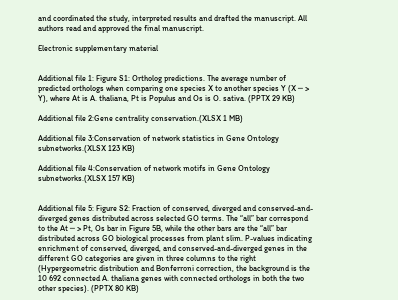and coordinated the study, interpreted results and drafted the manuscript. All authors read and approved the final manuscript.

Electronic supplementary material


Additional file 1: Figure S1: Ortholog predictions. The average number of predicted orthologs when comparing one species X to another species Y (X ─ > Y), where At is A. thaliana, Pt is Populus and Os is O. sativa. (PPTX 29 KB)

Additional file 2:Gene centrality conservation.(XLSX 1 MB)

Additional file 3:Conservation of network statistics in Gene Ontology subnetworks.(XLSX 123 KB)

Additional file 4:Conservation of network motifs in Gene Ontology subnetworks.(XLSX 157 KB)


Additional file 5: Figure S2: Fraction of conserved, diverged and conserved-and-diverged genes distributed across selected GO terms. The “all” bar correspond to the At ─ > Pt, Os bar in Figure 5B, while the other bars are the “all” bar distributed across GO biological processes from plant slim. P-values indicating enrichment of conserved, diverged, and conserved-and-diverged genes in the different GO categories are given in three columns to the right (Hypergeometric distribution and Bonferroni correction, the background is the 10 692 connected A. thaliana genes with connected orthologs in both the two other species). (PPTX 80 KB)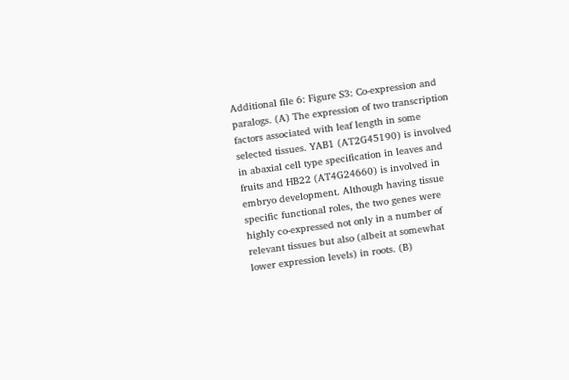Additional file 6: Figure S3: Co-expression and paralogs. (A) The expression of two transcription factors associated with leaf length in some selected tissues. YAB1 (AT2G45190) is involved in abaxial cell type specification in leaves and fruits and HB22 (AT4G24660) is involved in embryo development. Although having tissue specific functional roles, the two genes were highly co-expressed not only in a number of relevant tissues but also (albeit at somewhat lower expression levels) in roots. (B)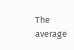The average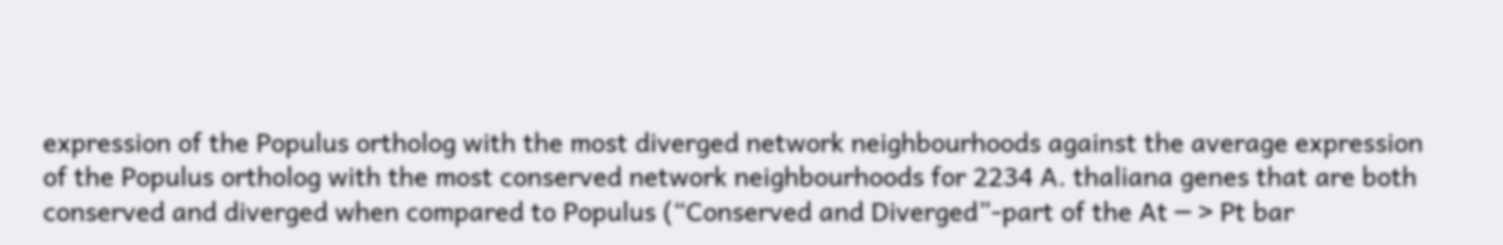expression of the Populus ortholog with the most diverged network neighbourhoods against the average expression of the Populus ortholog with the most conserved network neighbourhoods for 2234 A. thaliana genes that are both conserved and diverged when compared to Populus (“Conserved and Diverged”-part of the At ─ > Pt bar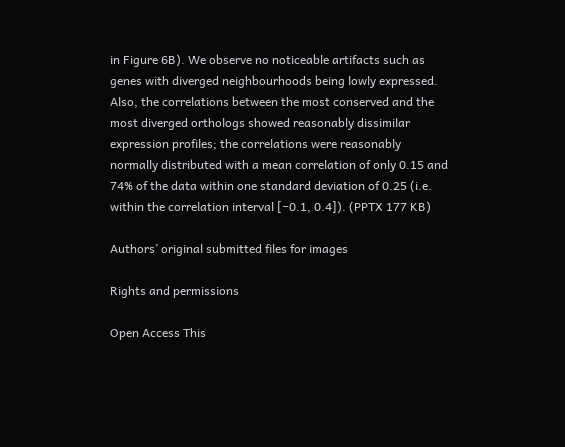in Figure 6B). We observe no noticeable artifacts such as genes with diverged neighbourhoods being lowly expressed. Also, the correlations between the most conserved and the most diverged orthologs showed reasonably dissimilar expression profiles; the correlations were reasonably normally distributed with a mean correlation of only 0.15 and 74% of the data within one standard deviation of 0.25 (i.e. within the correlation interval [−0.1, 0.4]). (PPTX 177 KB)

Authors’ original submitted files for images

Rights and permissions

Open Access This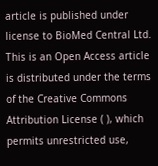article is published under license to BioMed Central Ltd. This is an Open Access article is distributed under the terms of the Creative Commons Attribution License ( ), which permits unrestricted use,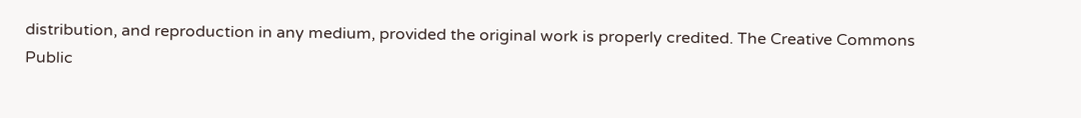distribution, and reproduction in any medium, provided the original work is properly credited. The Creative Commons Public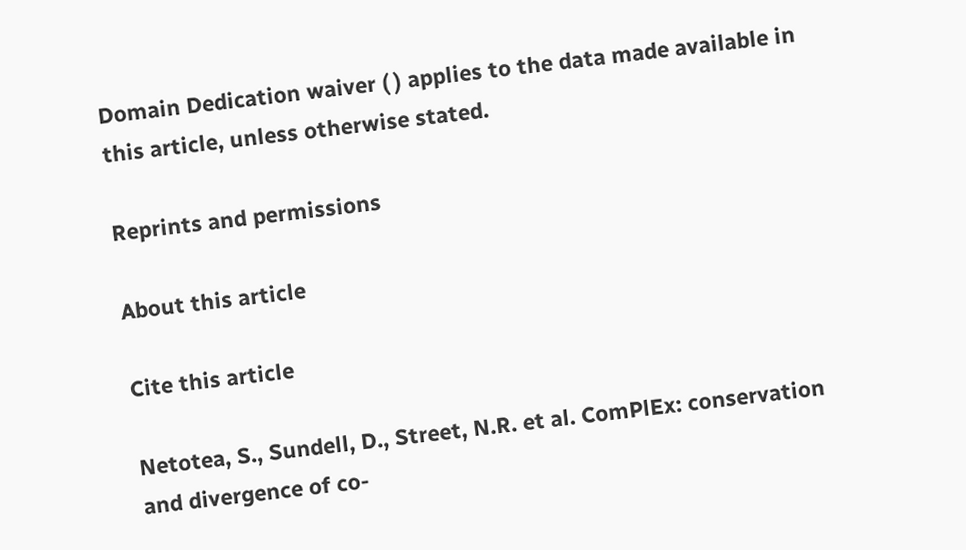Domain Dedication waiver ( ) applies to the data made available in this article, unless otherwise stated.

Reprints and permissions

About this article

Cite this article

Netotea, S., Sundell, D., Street, N.R. et al. ComPlEx: conservation and divergence of co-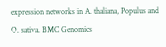expression networks in A. thaliana, Populus and O. sativa. BMC Genomics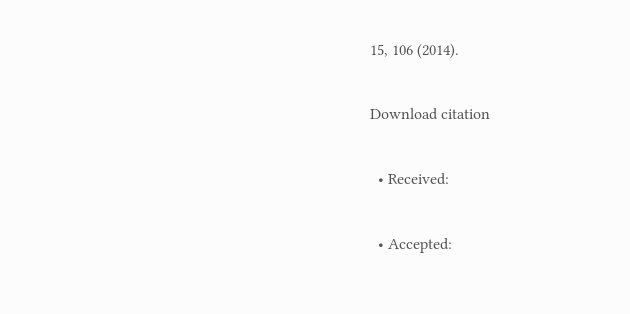15, 106 (2014).

Download citation

  • Received:

  • Accepted: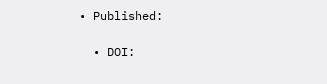• Published:

  • DOI: